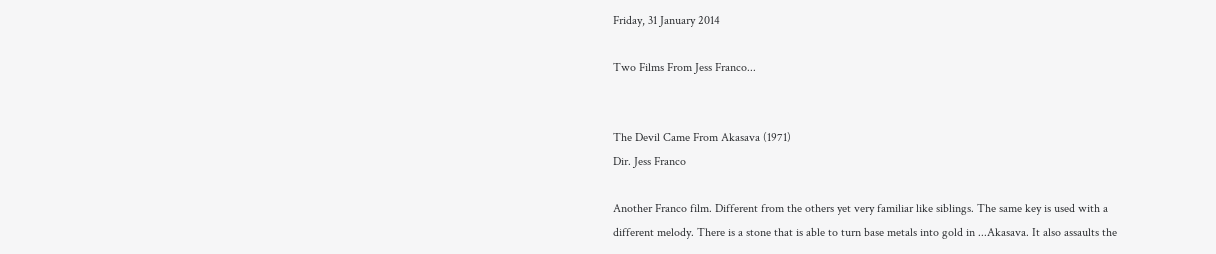Friday, 31 January 2014

Two Films From Jess Franco...


The Devil Came From Akasava (1971)
Dir. Jess Franco

Another Franco film. Different from the others yet very familiar like siblings. The same key is used with a different melody. There is a stone that is able to turn base metals into gold in ...Akasava. It also assaults the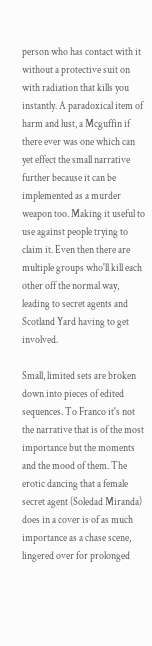person who has contact with it without a protective suit on with radiation that kills you instantly. A paradoxical item of harm and lust, a Mcguffin if there ever was one which can yet effect the small narrative further because it can be implemented as a murder weapon too. Making it useful to use against people trying to claim it. Even then there are multiple groups who'll kill each other off the normal way, leading to secret agents and Scotland Yard having to get involved.

Small, limited sets are broken down into pieces of edited sequences. To Franco it's not the narrative that is of the most importance but the moments and the mood of them. The erotic dancing that a female secret agent (Soledad Miranda) does in a cover is of as much importance as a chase scene, lingered over for prolonged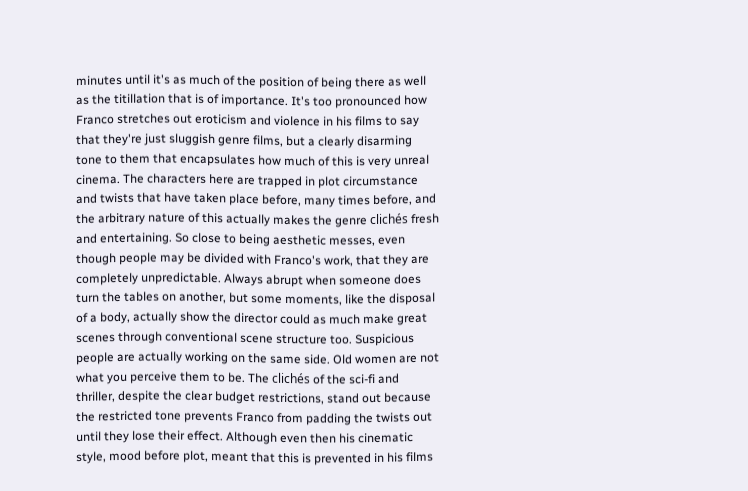minutes until it's as much of the position of being there as well as the titillation that is of importance. It's too pronounced how Franco stretches out eroticism and violence in his films to say that they're just sluggish genre films, but a clearly disarming tone to them that encapsulates how much of this is very unreal cinema. The characters here are trapped in plot circumstance and twists that have taken place before, many times before, and the arbitrary nature of this actually makes the genre clichés fresh and entertaining. So close to being aesthetic messes, even though people may be divided with Franco's work, that they are completely unpredictable. Always abrupt when someone does turn the tables on another, but some moments, like the disposal of a body, actually show the director could as much make great scenes through conventional scene structure too. Suspicious people are actually working on the same side. Old women are not what you perceive them to be. The clichés of the sci-fi and thriller, despite the clear budget restrictions, stand out because the restricted tone prevents Franco from padding the twists out until they lose their effect. Although even then his cinematic style, mood before plot, meant that this is prevented in his films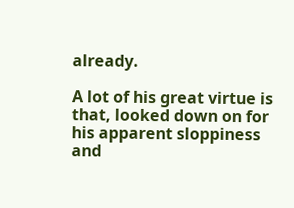already.

A lot of his great virtue is that, looked down on for his apparent sloppiness and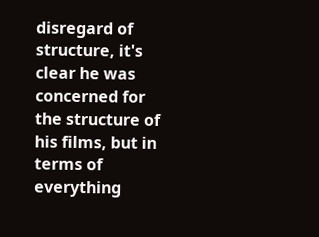disregard of structure, it's clear he was concerned for the structure of his films, but in terms of everything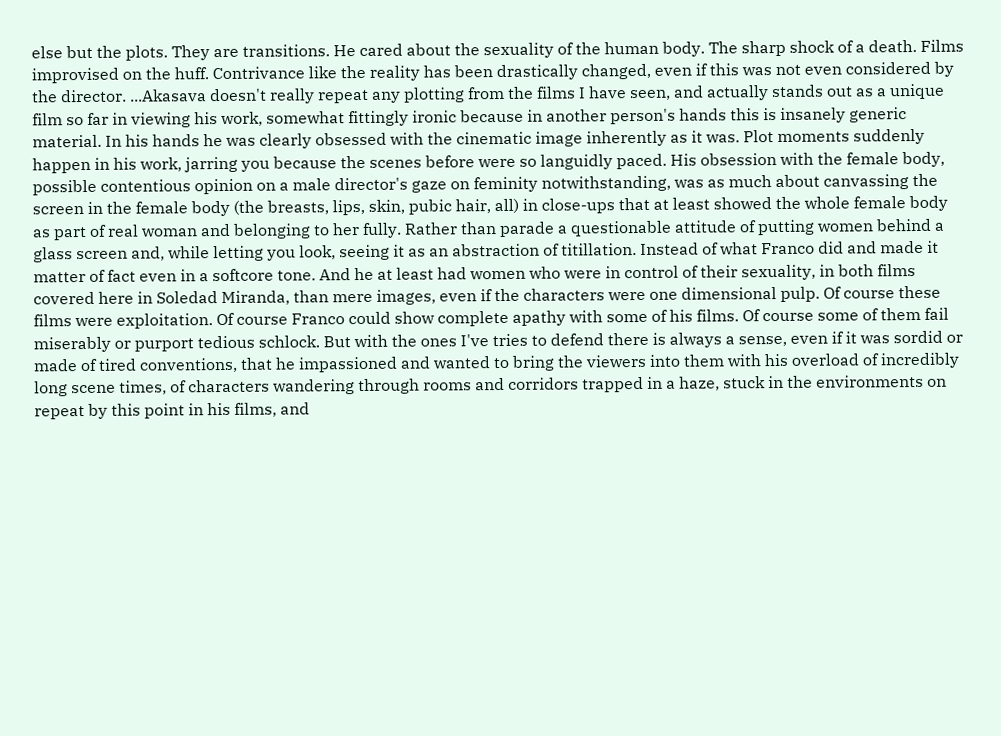else but the plots. They are transitions. He cared about the sexuality of the human body. The sharp shock of a death. Films improvised on the huff. Contrivance like the reality has been drastically changed, even if this was not even considered by the director. ...Akasava doesn't really repeat any plotting from the films I have seen, and actually stands out as a unique film so far in viewing his work, somewhat fittingly ironic because in another person's hands this is insanely generic material. In his hands he was clearly obsessed with the cinematic image inherently as it was. Plot moments suddenly happen in his work, jarring you because the scenes before were so languidly paced. His obsession with the female body, possible contentious opinion on a male director's gaze on feminity notwithstanding, was as much about canvassing the screen in the female body (the breasts, lips, skin, pubic hair, all) in close-ups that at least showed the whole female body as part of real woman and belonging to her fully. Rather than parade a questionable attitude of putting women behind a glass screen and, while letting you look, seeing it as an abstraction of titillation. Instead of what Franco did and made it matter of fact even in a softcore tone. And he at least had women who were in control of their sexuality, in both films covered here in Soledad Miranda, than mere images, even if the characters were one dimensional pulp. Of course these films were exploitation. Of course Franco could show complete apathy with some of his films. Of course some of them fail miserably or purport tedious schlock. But with the ones I've tries to defend there is always a sense, even if it was sordid or made of tired conventions, that he impassioned and wanted to bring the viewers into them with his overload of incredibly long scene times, of characters wandering through rooms and corridors trapped in a haze, stuck in the environments on repeat by this point in his films, and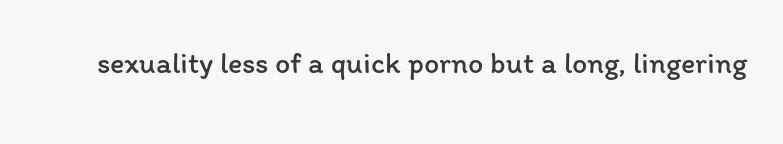sexuality less of a quick porno but a long, lingering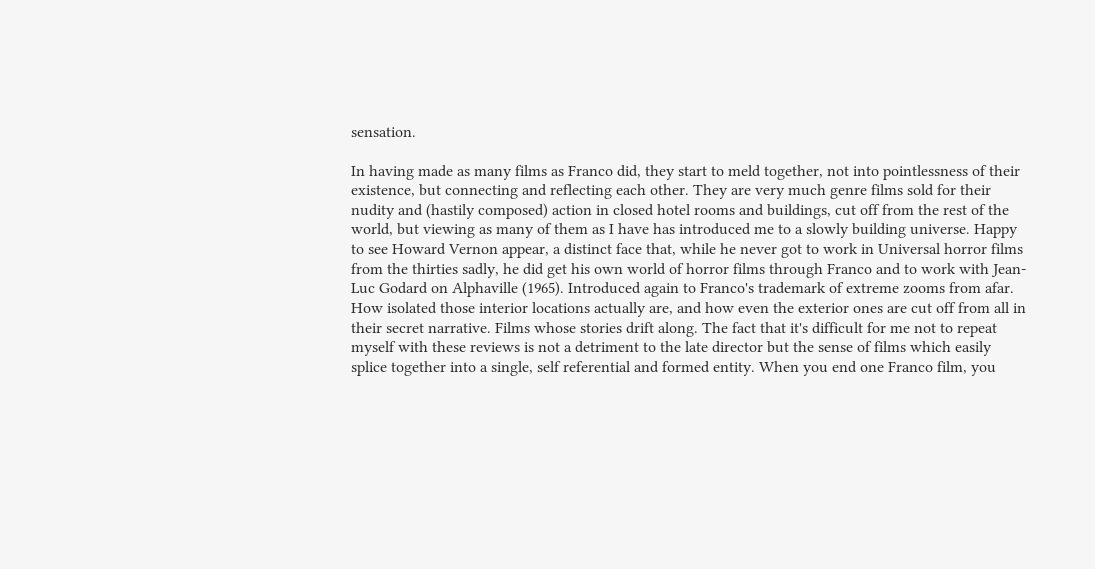sensation.

In having made as many films as Franco did, they start to meld together, not into pointlessness of their existence, but connecting and reflecting each other. They are very much genre films sold for their nudity and (hastily composed) action in closed hotel rooms and buildings, cut off from the rest of the world, but viewing as many of them as I have has introduced me to a slowly building universe. Happy to see Howard Vernon appear, a distinct face that, while he never got to work in Universal horror films from the thirties sadly, he did get his own world of horror films through Franco and to work with Jean-Luc Godard on Alphaville (1965). Introduced again to Franco's trademark of extreme zooms from afar. How isolated those interior locations actually are, and how even the exterior ones are cut off from all in their secret narrative. Films whose stories drift along. The fact that it's difficult for me not to repeat myself with these reviews is not a detriment to the late director but the sense of films which easily splice together into a single, self referential and formed entity. When you end one Franco film, you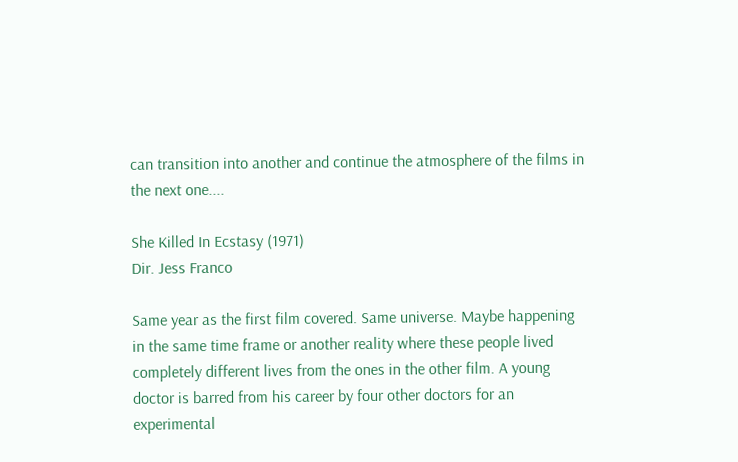can transition into another and continue the atmosphere of the films in the next one....

She Killed In Ecstasy (1971)
Dir. Jess Franco

Same year as the first film covered. Same universe. Maybe happening in the same time frame or another reality where these people lived completely different lives from the ones in the other film. A young doctor is barred from his career by four other doctors for an experimental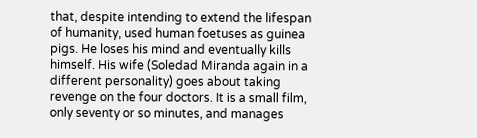that, despite intending to extend the lifespan of humanity, used human foetuses as guinea pigs. He loses his mind and eventually kills himself. His wife (Soledad Miranda again in a different personality) goes about taking revenge on the four doctors. It is a small film, only seventy or so minutes, and manages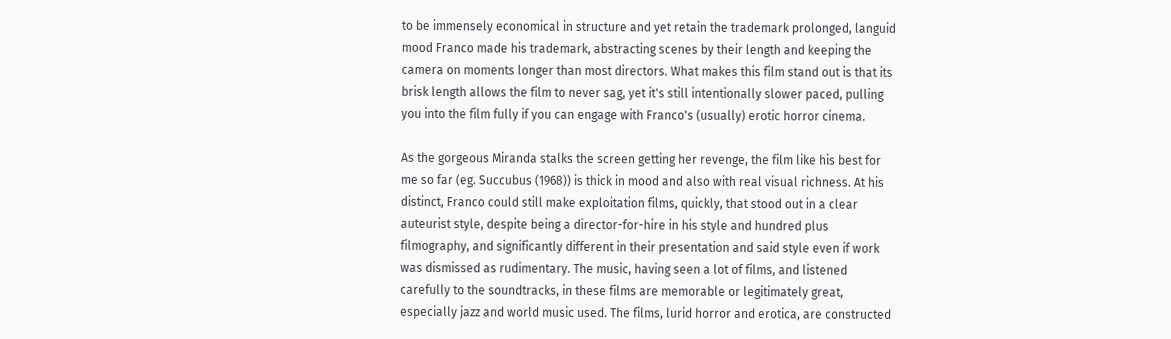to be immensely economical in structure and yet retain the trademark prolonged, languid mood Franco made his trademark, abstracting scenes by their length and keeping the camera on moments longer than most directors. What makes this film stand out is that its brisk length allows the film to never sag, yet it's still intentionally slower paced, pulling you into the film fully if you can engage with Franco's (usually) erotic horror cinema.

As the gorgeous Miranda stalks the screen getting her revenge, the film like his best for me so far (eg. Succubus (1968)) is thick in mood and also with real visual richness. At his distinct, Franco could still make exploitation films, quickly, that stood out in a clear auteurist style, despite being a director-for-hire in his style and hundred plus filmography, and significantly different in their presentation and said style even if work was dismissed as rudimentary. The music, having seen a lot of films, and listened carefully to the soundtracks, in these films are memorable or legitimately great, especially jazz and world music used. The films, lurid horror and erotica, are constructed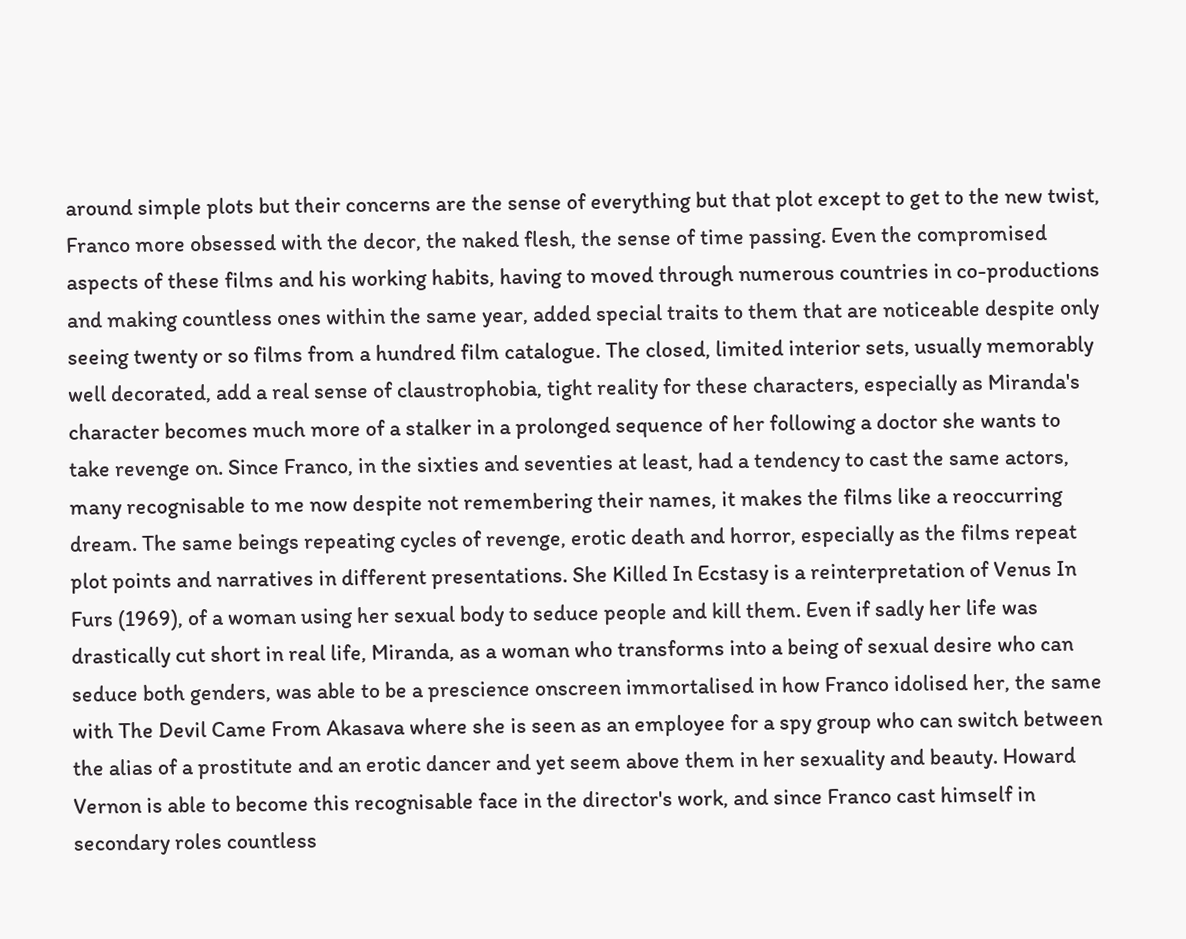around simple plots but their concerns are the sense of everything but that plot except to get to the new twist, Franco more obsessed with the decor, the naked flesh, the sense of time passing. Even the compromised aspects of these films and his working habits, having to moved through numerous countries in co-productions and making countless ones within the same year, added special traits to them that are noticeable despite only seeing twenty or so films from a hundred film catalogue. The closed, limited interior sets, usually memorably well decorated, add a real sense of claustrophobia, tight reality for these characters, especially as Miranda's character becomes much more of a stalker in a prolonged sequence of her following a doctor she wants to take revenge on. Since Franco, in the sixties and seventies at least, had a tendency to cast the same actors, many recognisable to me now despite not remembering their names, it makes the films like a reoccurring dream. The same beings repeating cycles of revenge, erotic death and horror, especially as the films repeat plot points and narratives in different presentations. She Killed In Ecstasy is a reinterpretation of Venus In Furs (1969), of a woman using her sexual body to seduce people and kill them. Even if sadly her life was drastically cut short in real life, Miranda, as a woman who transforms into a being of sexual desire who can seduce both genders, was able to be a prescience onscreen immortalised in how Franco idolised her, the same with The Devil Came From Akasava where she is seen as an employee for a spy group who can switch between the alias of a prostitute and an erotic dancer and yet seem above them in her sexuality and beauty. Howard Vernon is able to become this recognisable face in the director's work, and since Franco cast himself in secondary roles countless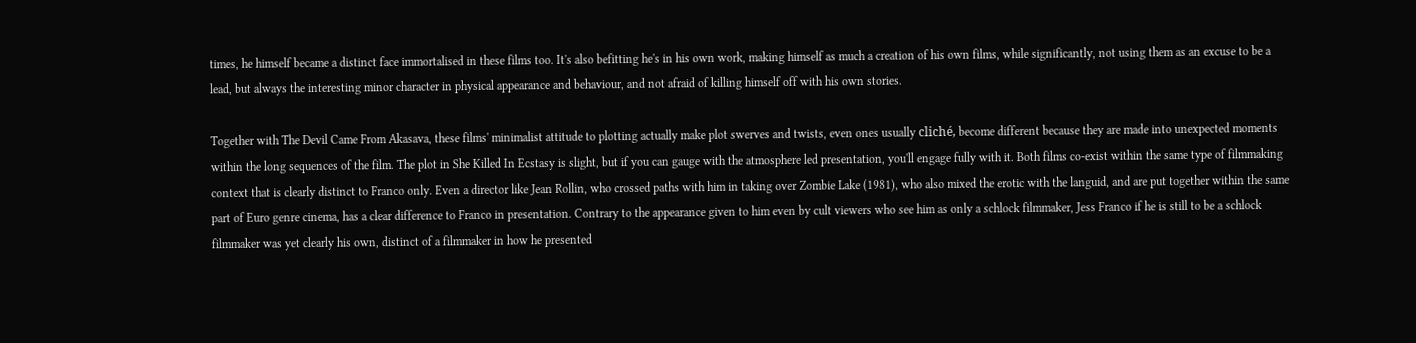times, he himself became a distinct face immortalised in these films too. It's also befitting he's in his own work, making himself as much a creation of his own films, while significantly, not using them as an excuse to be a lead, but always the interesting minor character in physical appearance and behaviour, and not afraid of killing himself off with his own stories.

Together with The Devil Came From Akasava, these films' minimalist attitude to plotting actually make plot swerves and twists, even ones usually cliché, become different because they are made into unexpected moments within the long sequences of the film. The plot in She Killed In Ecstasy is slight, but if you can gauge with the atmosphere led presentation, you'll engage fully with it. Both films co-exist within the same type of filmmaking context that is clearly distinct to Franco only. Even a director like Jean Rollin, who crossed paths with him in taking over Zombie Lake (1981), who also mixed the erotic with the languid, and are put together within the same part of Euro genre cinema, has a clear difference to Franco in presentation. Contrary to the appearance given to him even by cult viewers who see him as only a schlock filmmaker, Jess Franco if he is still to be a schlock filmmaker was yet clearly his own, distinct of a filmmaker in how he presented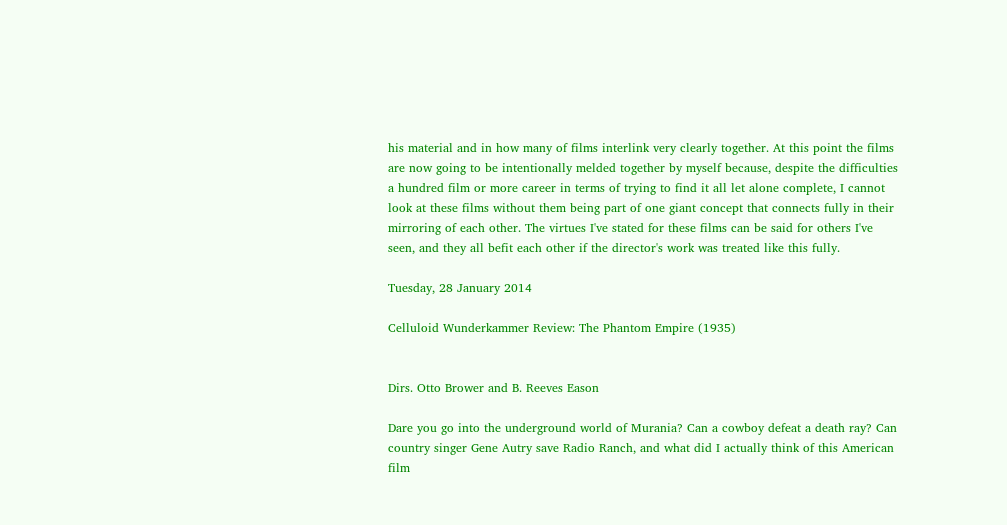his material and in how many of films interlink very clearly together. At this point the films are now going to be intentionally melded together by myself because, despite the difficulties a hundred film or more career in terms of trying to find it all let alone complete, I cannot look at these films without them being part of one giant concept that connects fully in their mirroring of each other. The virtues I've stated for these films can be said for others I've seen, and they all befit each other if the director's work was treated like this fully.

Tuesday, 28 January 2014

Celluloid Wunderkammer Review: The Phantom Empire (1935)


Dirs. Otto Brower and B. Reeves Eason

Dare you go into the underground world of Murania? Can a cowboy defeat a death ray? Can country singer Gene Autry save Radio Ranch, and what did I actually think of this American film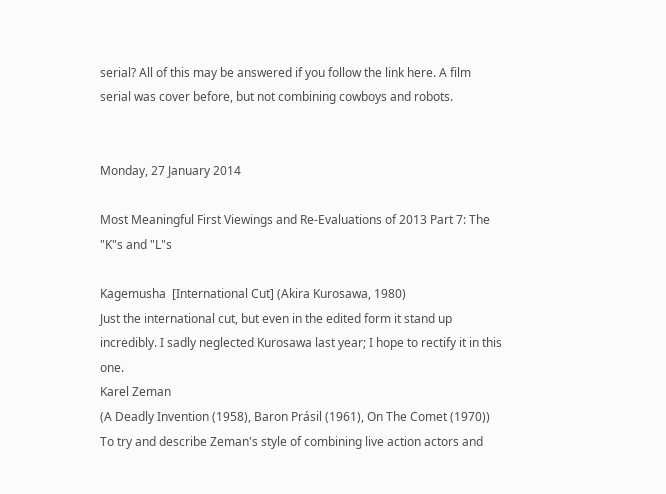serial? All of this may be answered if you follow the link here. A film serial was cover before, but not combining cowboys and robots.


Monday, 27 January 2014

Most Meaningful First Viewings and Re-Evaluations of 2013 Part 7: The "K"s and "L"s

Kagemusha  [International Cut] (Akira Kurosawa, 1980)
Just the international cut, but even in the edited form it stand up incredibly. I sadly neglected Kurosawa last year; I hope to rectify it in this one.
Karel Zeman
(A Deadly Invention (1958), Baron Prásil (1961), On The Comet (1970))
To try and describe Zeman's style of combining live action actors and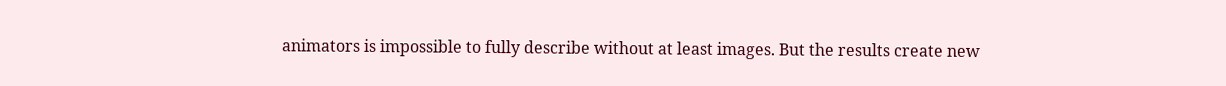animators is impossible to fully describe without at least images. But the results create new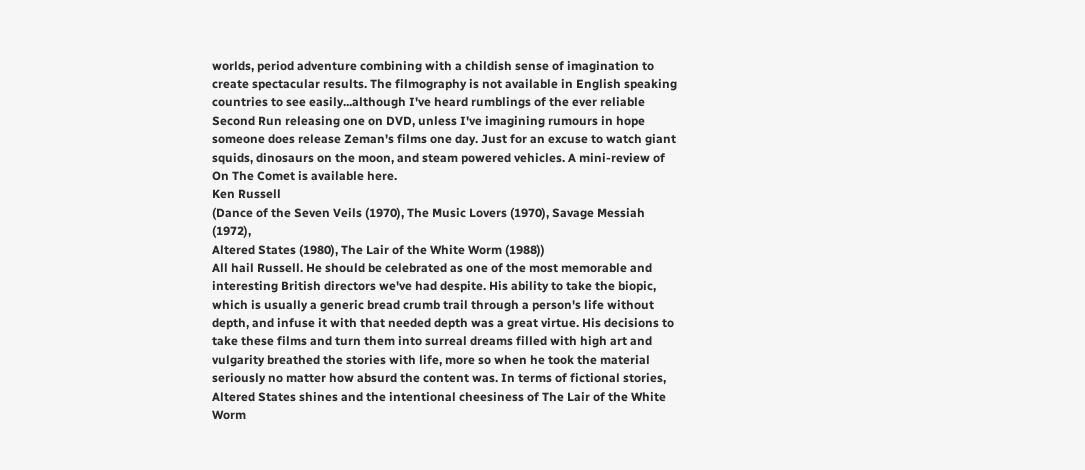worlds, period adventure combining with a childish sense of imagination to create spectacular results. The filmography is not available in English speaking countries to see easily...although I've heard rumblings of the ever reliable Second Run releasing one on DVD, unless I've imagining rumours in hope someone does release Zeman's films one day. Just for an excuse to watch giant squids, dinosaurs on the moon, and steam powered vehicles. A mini-review of On The Comet is available here.
Ken Russell
(Dance of the Seven Veils (1970), The Music Lovers (1970), Savage Messiah (1972),
Altered States (1980), The Lair of the White Worm (1988))
All hail Russell. He should be celebrated as one of the most memorable and interesting British directors we've had despite. His ability to take the biopic, which is usually a generic bread crumb trail through a person's life without depth, and infuse it with that needed depth was a great virtue. His decisions to take these films and turn them into surreal dreams filled with high art and vulgarity breathed the stories with life, more so when he took the material seriously no matter how absurd the content was. In terms of fictional stories, Altered States shines and the intentional cheesiness of The Lair of the White Worm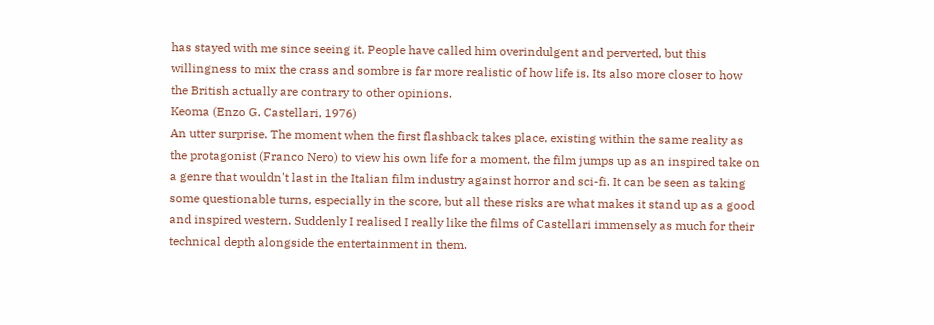has stayed with me since seeing it. People have called him overindulgent and perverted, but this willingness to mix the crass and sombre is far more realistic of how life is. Its also more closer to how the British actually are contrary to other opinions.
Keoma (Enzo G. Castellari, 1976)
An utter surprise. The moment when the first flashback takes place, existing within the same reality as the protagonist (Franco Nero) to view his own life for a moment, the film jumps up as an inspired take on a genre that wouldn't last in the Italian film industry against horror and sci-fi. It can be seen as taking some questionable turns, especially in the score, but all these risks are what makes it stand up as a good and inspired western. Suddenly I realised I really like the films of Castellari immensely as much for their technical depth alongside the entertainment in them.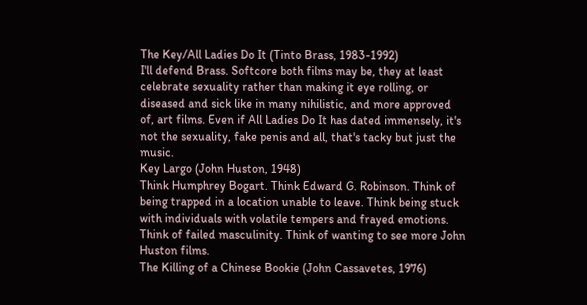The Key/All Ladies Do It (Tinto Brass, 1983-1992)
I'll defend Brass. Softcore both films may be, they at least celebrate sexuality rather than making it eye rolling, or diseased and sick like in many nihilistic, and more approved of, art films. Even if All Ladies Do It has dated immensely, it's not the sexuality, fake penis and all, that's tacky but just the music.
Key Largo (John Huston, 1948)
Think Humphrey Bogart. Think Edward G. Robinson. Think of being trapped in a location unable to leave. Think being stuck with individuals with volatile tempers and frayed emotions. Think of failed masculinity. Think of wanting to see more John Huston films.
The Killing of a Chinese Bookie (John Cassavetes, 1976)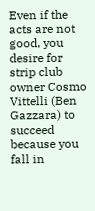Even if the acts are not good, you desire for strip club owner Cosmo Vittelli (Ben Gazzara) to succeed because you fall in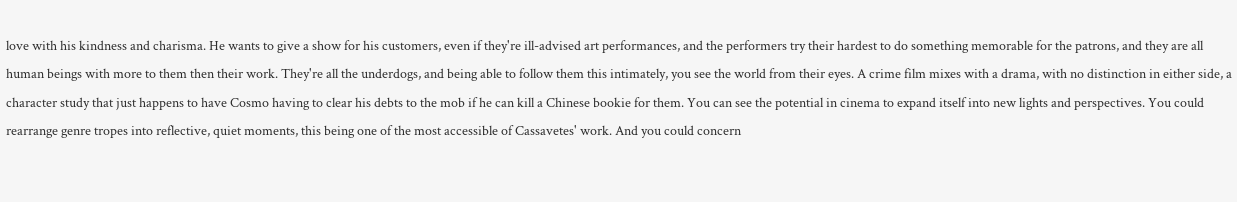love with his kindness and charisma. He wants to give a show for his customers, even if they're ill-advised art performances, and the performers try their hardest to do something memorable for the patrons, and they are all human beings with more to them then their work. They're all the underdogs, and being able to follow them this intimately, you see the world from their eyes. A crime film mixes with a drama, with no distinction in either side, a character study that just happens to have Cosmo having to clear his debts to the mob if he can kill a Chinese bookie for them. You can see the potential in cinema to expand itself into new lights and perspectives. You could rearrange genre tropes into reflective, quiet moments, this being one of the most accessible of Cassavetes' work. And you could concern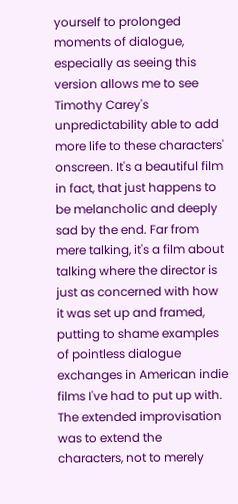yourself to prolonged moments of dialogue, especially as seeing this version allows me to see Timothy Carey's unpredictability able to add more life to these characters' onscreen. It's a beautiful film in fact, that just happens to be melancholic and deeply sad by the end. Far from mere talking, it's a film about talking where the director is just as concerned with how it was set up and framed, putting to shame examples of pointless dialogue exchanges in American indie films I've had to put up with. The extended improvisation was to extend the characters, not to merely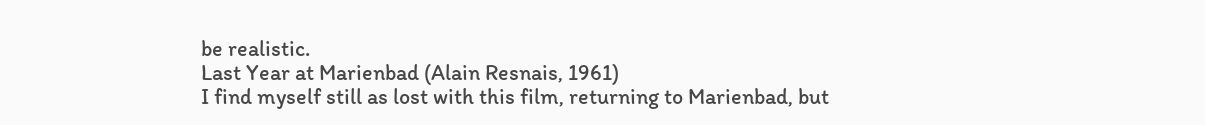be realistic.
Last Year at Marienbad (Alain Resnais, 1961)
I find myself still as lost with this film, returning to Marienbad, but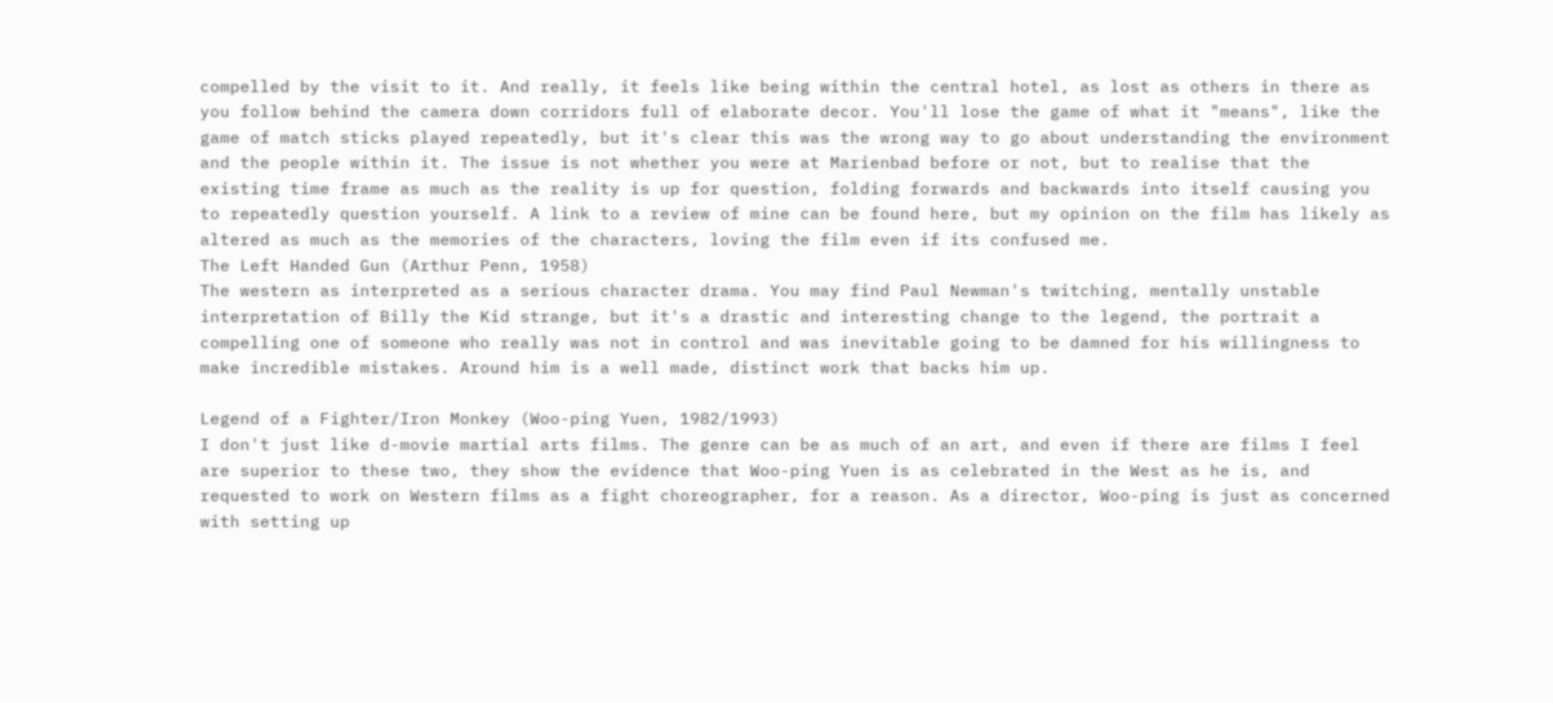compelled by the visit to it. And really, it feels like being within the central hotel, as lost as others in there as you follow behind the camera down corridors full of elaborate decor. You'll lose the game of what it "means", like the game of match sticks played repeatedly, but it's clear this was the wrong way to go about understanding the environment and the people within it. The issue is not whether you were at Marienbad before or not, but to realise that the existing time frame as much as the reality is up for question, folding forwards and backwards into itself causing you to repeatedly question yourself. A link to a review of mine can be found here, but my opinion on the film has likely as altered as much as the memories of the characters, loving the film even if its confused me.
The Left Handed Gun (Arthur Penn, 1958)
The western as interpreted as a serious character drama. You may find Paul Newman's twitching, mentally unstable interpretation of Billy the Kid strange, but it's a drastic and interesting change to the legend, the portrait a compelling one of someone who really was not in control and was inevitable going to be damned for his willingness to make incredible mistakes. Around him is a well made, distinct work that backs him up.

Legend of a Fighter/Iron Monkey (Woo-ping Yuen, 1982/1993)
I don't just like d-movie martial arts films. The genre can be as much of an art, and even if there are films I feel are superior to these two, they show the evidence that Woo-ping Yuen is as celebrated in the West as he is, and requested to work on Western films as a fight choreographer, for a reason. As a director, Woo-ping is just as concerned with setting up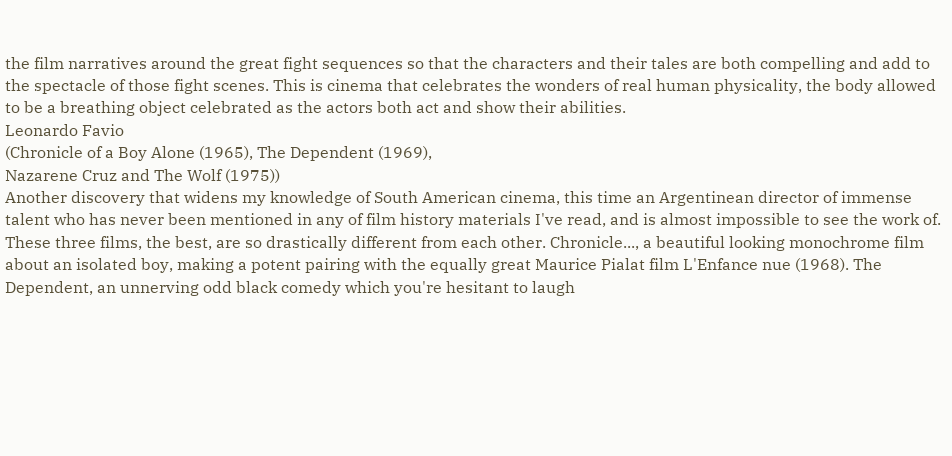the film narratives around the great fight sequences so that the characters and their tales are both compelling and add to the spectacle of those fight scenes. This is cinema that celebrates the wonders of real human physicality, the body allowed to be a breathing object celebrated as the actors both act and show their abilities.
Leonardo Favio
(Chronicle of a Boy Alone (1965), The Dependent (1969),
Nazarene Cruz and The Wolf (1975))
Another discovery that widens my knowledge of South American cinema, this time an Argentinean director of immense talent who has never been mentioned in any of film history materials I've read, and is almost impossible to see the work of. These three films, the best, are so drastically different from each other. Chronicle..., a beautiful looking monochrome film about an isolated boy, making a potent pairing with the equally great Maurice Pialat film L'Enfance nue (1968). The Dependent, an unnerving odd black comedy which you're hesitant to laugh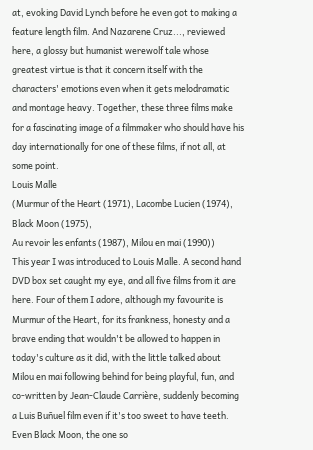at, evoking David Lynch before he even got to making a feature length film. And Nazarene Cruz..., reviewed here, a glossy but humanist werewolf tale whose greatest virtue is that it concern itself with the characters' emotions even when it gets melodramatic and montage heavy. Together, these three films make for a fascinating image of a filmmaker who should have his day internationally for one of these films, if not all, at some point.
Louis Malle
(Murmur of the Heart (1971), Lacombe Lucien (1974), Black Moon (1975),
Au revoir les enfants (1987), Milou en mai (1990))
This year I was introduced to Louis Malle. A second hand DVD box set caught my eye, and all five films from it are here. Four of them I adore, although my favourite is Murmur of the Heart, for its frankness, honesty and a brave ending that wouldn't be allowed to happen in today's culture as it did, with the little talked about Milou en mai following behind for being playful, fun, and co-written by Jean-Claude Carrière, suddenly becoming a Luis Buñuel film even if it's too sweet to have teeth. Even Black Moon, the one so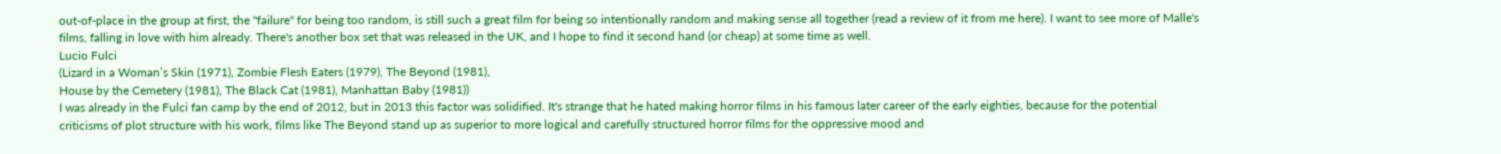out-of-place in the group at first, the "failure" for being too random, is still such a great film for being so intentionally random and making sense all together (read a review of it from me here). I want to see more of Malle's films, falling in love with him already. There's another box set that was released in the UK, and I hope to find it second hand (or cheap) at some time as well.
Lucio Fulci
(Lizard in a Woman’s Skin (1971), Zombie Flesh Eaters (1979), The Beyond (1981),
House by the Cemetery (1981), The Black Cat (1981), Manhattan Baby (1981))
I was already in the Fulci fan camp by the end of 2012, but in 2013 this factor was solidified. It's strange that he hated making horror films in his famous later career of the early eighties, because for the potential criticisms of plot structure with his work, films like The Beyond stand up as superior to more logical and carefully structured horror films for the oppressive mood and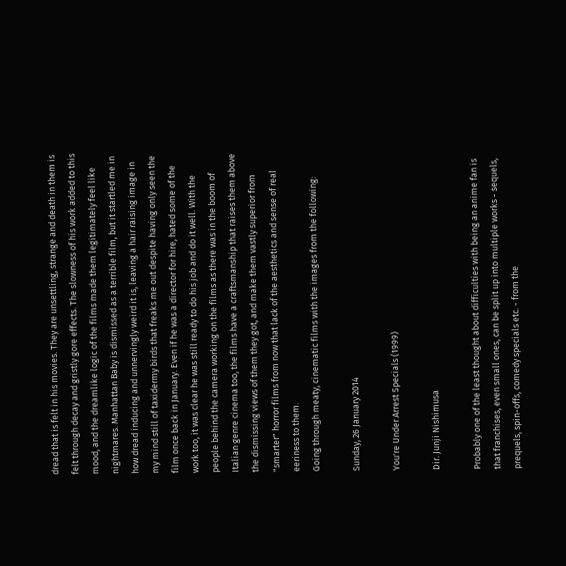dread that is felt in his movies. They are unsettling, strange and death in them is felt through decay and gristly gore effects. The slowness of his work added to this mood, and the dreamlike logic of the films made them legitimately feel like nightmares. Manhattan Baby is dismissed as a terrible film, but it startled me in how dread inducing and unnervingly weird it is, leaving a hair raising image in my mind still of taxidermy birds that freaks me out despite having only seen the film once back in January. Even if he was a director for hire, hated some of the work too, it was clear he was still ready to do his job and do it well. With the people behind the camera working on the films as there was in the boom of Italian genre cinema too, the films have a craftsmanship that raises them above the dismissing views of them they got, and make them vastly superior from "smarter" horror films from now that lack of the aesthetics and sense of real eeriness to them.
Going through meaty, cinematic films with the images from the following:

Sunday, 26 January 2014

You're Under Arrest Specials (1999)

Dir. Junji Nishimusa

Probably one of the least thought about difficulties with being an anime fan is that franchises, even small ones, can be split up into multiple works - sequels, prequels, spin-offs, comedy specials etc. - from the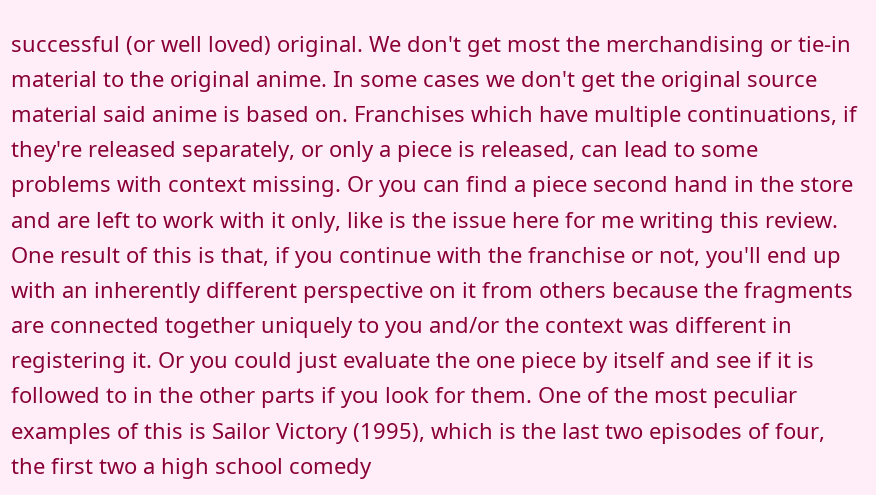successful (or well loved) original. We don't get most the merchandising or tie-in material to the original anime. In some cases we don't get the original source material said anime is based on. Franchises which have multiple continuations, if they're released separately, or only a piece is released, can lead to some problems with context missing. Or you can find a piece second hand in the store and are left to work with it only, like is the issue here for me writing this review. One result of this is that, if you continue with the franchise or not, you'll end up with an inherently different perspective on it from others because the fragments are connected together uniquely to you and/or the context was different in registering it. Or you could just evaluate the one piece by itself and see if it is followed to in the other parts if you look for them. One of the most peculiar examples of this is Sailor Victory (1995), which is the last two episodes of four, the first two a high school comedy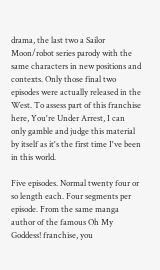drama, the last two a Sailor Moon/robot series parody with the same characters in new positions and contexts. Only those final two episodes were actually released in the West. To assess part of this franchise here, You're Under Arrest, I can only gamble and judge this material by itself as it's the first time I've been in this world.

Five episodes. Normal twenty four or so length each. Four segments per episode. From the same manga author of the famous Oh My Goddess! franchise, you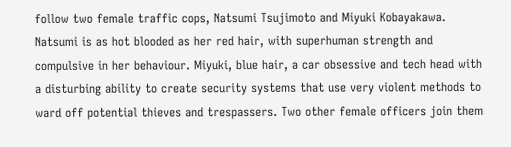follow two female traffic cops, Natsumi Tsujimoto and Miyuki Kobayakawa. Natsumi is as hot blooded as her red hair, with superhuman strength and compulsive in her behaviour. Miyuki, blue hair, a car obsessive and tech head with a disturbing ability to create security systems that use very violent methods to ward off potential thieves and trespassers. Two other female officers join them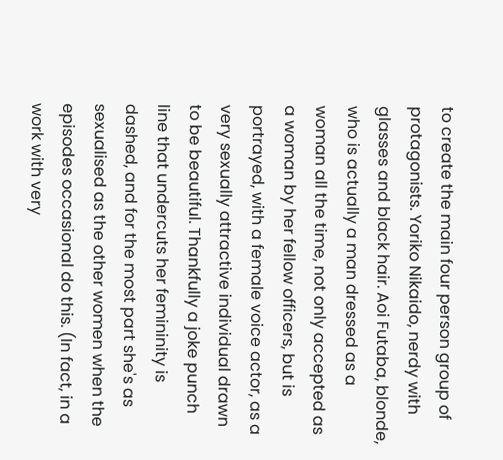to create the main four person group of protagonists. Yoriko Nikaido, nerdy with glasses and black hair. Aoi Futaba, blonde, who is actually a man dressed as a woman all the time, not only accepted as a woman by her fellow officers, but is portrayed, with a female voice actor, as a very sexually attractive individual drawn to be beautiful. Thankfully a joke punch line that undercuts her femininity is dashed, and for the most part she's as sexualised as the other women when the episodes occasional do this. (In fact, in a work with very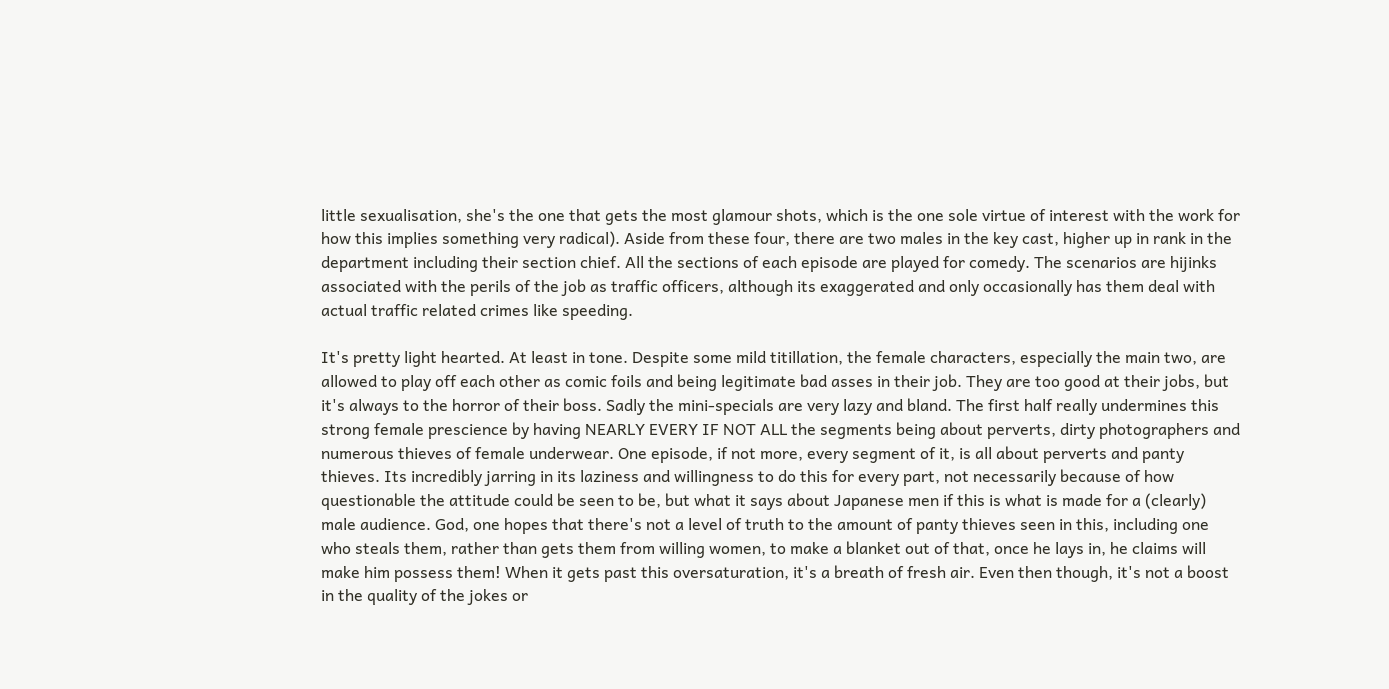little sexualisation, she's the one that gets the most glamour shots, which is the one sole virtue of interest with the work for how this implies something very radical). Aside from these four, there are two males in the key cast, higher up in rank in the department including their section chief. All the sections of each episode are played for comedy. The scenarios are hijinks associated with the perils of the job as traffic officers, although its exaggerated and only occasionally has them deal with actual traffic related crimes like speeding.

It's pretty light hearted. At least in tone. Despite some mild titillation, the female characters, especially the main two, are allowed to play off each other as comic foils and being legitimate bad asses in their job. They are too good at their jobs, but it's always to the horror of their boss. Sadly the mini-specials are very lazy and bland. The first half really undermines this strong female prescience by having NEARLY EVERY IF NOT ALL the segments being about perverts, dirty photographers and numerous thieves of female underwear. One episode, if not more, every segment of it, is all about perverts and panty thieves. Its incredibly jarring in its laziness and willingness to do this for every part, not necessarily because of how questionable the attitude could be seen to be, but what it says about Japanese men if this is what is made for a (clearly) male audience. God, one hopes that there's not a level of truth to the amount of panty thieves seen in this, including one who steals them, rather than gets them from willing women, to make a blanket out of that, once he lays in, he claims will make him possess them! When it gets past this oversaturation, it's a breath of fresh air. Even then though, it's not a boost in the quality of the jokes or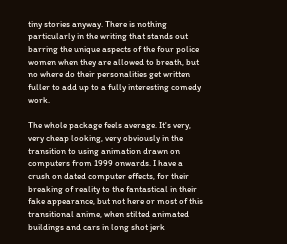tiny stories anyway. There is nothing particularly in the writing that stands out barring the unique aspects of the four police women when they are allowed to breath, but no where do their personalities get written fuller to add up to a fully interesting comedy work.

The whole package feels average. It's very, very cheap looking, very obviously in the transition to using animation drawn on computers from 1999 onwards. I have a crush on dated computer effects, for their breaking of reality to the fantastical in their fake appearance, but not here or most of this transitional anime, when stilted animated buildings and cars in long shot jerk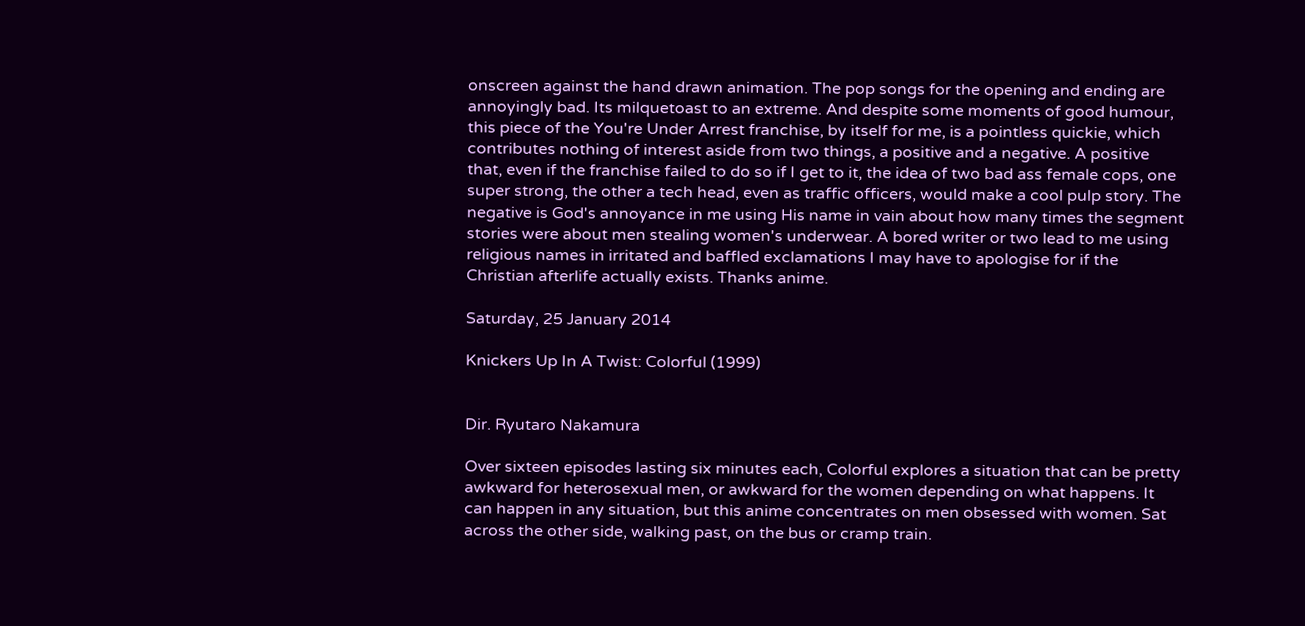onscreen against the hand drawn animation. The pop songs for the opening and ending are annoyingly bad. Its milquetoast to an extreme. And despite some moments of good humour, this piece of the You're Under Arrest franchise, by itself for me, is a pointless quickie, which contributes nothing of interest aside from two things, a positive and a negative. A positive that, even if the franchise failed to do so if I get to it, the idea of two bad ass female cops, one super strong, the other a tech head, even as traffic officers, would make a cool pulp story. The negative is God's annoyance in me using His name in vain about how many times the segment stories were about men stealing women's underwear. A bored writer or two lead to me using religious names in irritated and baffled exclamations I may have to apologise for if the Christian afterlife actually exists. Thanks anime.

Saturday, 25 January 2014

Knickers Up In A Twist: Colorful (1999)


Dir. Ryutaro Nakamura

Over sixteen episodes lasting six minutes each, Colorful explores a situation that can be pretty awkward for heterosexual men, or awkward for the women depending on what happens. It can happen in any situation, but this anime concentrates on men obsessed with women. Sat across the other side, walking past, on the bus or cramp train.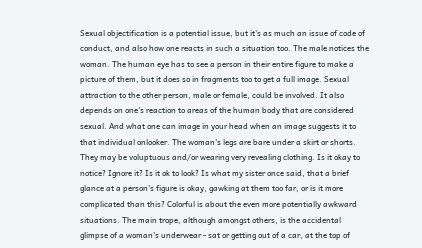Sexual objectification is a potential issue, but it's as much an issue of code of conduct, and also how one reacts in such a situation too. The male notices the woman. The human eye has to see a person in their entire figure to make a picture of them, but it does so in fragments too to get a full image. Sexual attraction to the other person, male or female, could be involved. It also depends on one's reaction to areas of the human body that are considered sexual. And what one can image in your head when an image suggests it to that individual onlooker. The woman's legs are bare under a skirt or shorts. They may be voluptuous and/or wearing very revealing clothing. Is it okay to notice? Ignore it? Is it ok to look? Is what my sister once said, that a brief glance at a person's figure is okay, gawking at them too far, or is it more complicated than this? Colorful is about the even more potentially awkward situations. The main trope, although amongst others, is the accidental glimpse of a woman's underwear - sat or getting out of a car, at the top of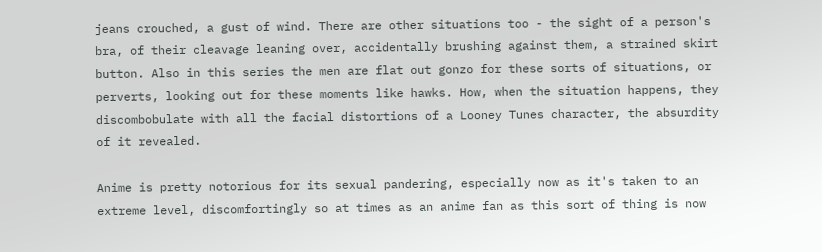jeans crouched, a gust of wind. There are other situations too - the sight of a person's bra, of their cleavage leaning over, accidentally brushing against them, a strained skirt button. Also in this series the men are flat out gonzo for these sorts of situations, or perverts, looking out for these moments like hawks. How, when the situation happens, they discombobulate with all the facial distortions of a Looney Tunes character, the absurdity of it revealed.

Anime is pretty notorious for its sexual pandering, especially now as it's taken to an extreme level, discomfortingly so at times as an anime fan as this sort of thing is now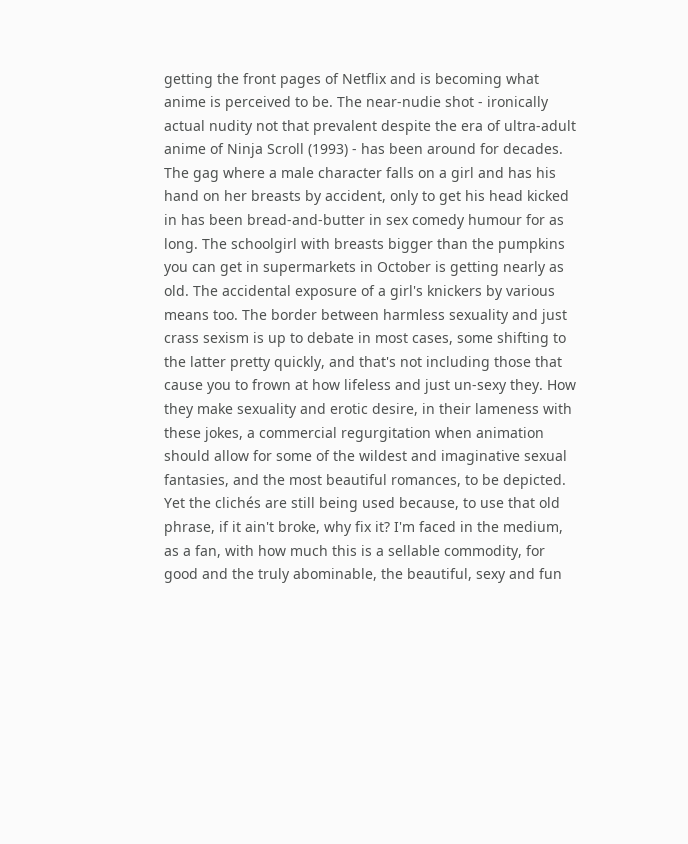getting the front pages of Netflix and is becoming what anime is perceived to be. The near-nudie shot - ironically actual nudity not that prevalent despite the era of ultra-adult anime of Ninja Scroll (1993) - has been around for decades. The gag where a male character falls on a girl and has his hand on her breasts by accident, only to get his head kicked in has been bread-and-butter in sex comedy humour for as long. The schoolgirl with breasts bigger than the pumpkins you can get in supermarkets in October is getting nearly as old. The accidental exposure of a girl's knickers by various means too. The border between harmless sexuality and just crass sexism is up to debate in most cases, some shifting to the latter pretty quickly, and that's not including those that cause you to frown at how lifeless and just un-sexy they. How they make sexuality and erotic desire, in their lameness with these jokes, a commercial regurgitation when animation should allow for some of the wildest and imaginative sexual fantasies, and the most beautiful romances, to be depicted. Yet the clichés are still being used because, to use that old phrase, if it ain't broke, why fix it? I'm faced in the medium, as a fan, with how much this is a sellable commodity, for good and the truly abominable, the beautiful, sexy and fun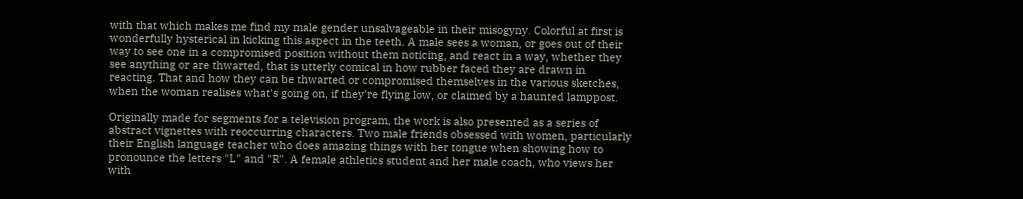with that which makes me find my male gender unsalvageable in their misogyny. Colorful at first is wonderfully hysterical in kicking this aspect in the teeth. A male sees a woman, or goes out of their way to see one in a compromised position without them noticing, and react in a way, whether they see anything or are thwarted, that is utterly comical in how rubber faced they are drawn in reacting. That and how they can be thwarted or compromised themselves in the various sketches, when the woman realises what's going on, if they're flying low, or claimed by a haunted lamppost.

Originally made for segments for a television program, the work is also presented as a series of abstract vignettes with reoccurring characters. Two male friends obsessed with women, particularly their English language teacher who does amazing things with her tongue when showing how to pronounce the letters "L" and "R". A female athletics student and her male coach, who views her with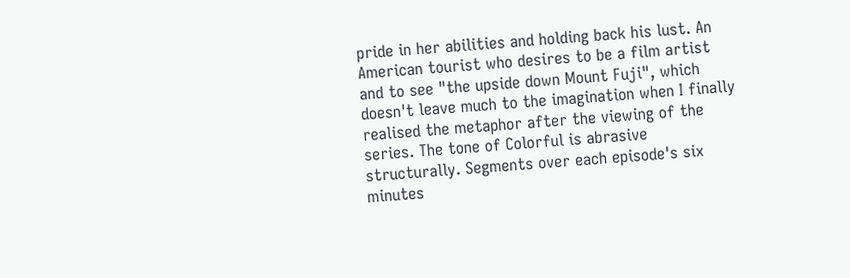pride in her abilities and holding back his lust. An American tourist who desires to be a film artist and to see "the upside down Mount Fuji", which doesn't leave much to the imagination when I finally realised the metaphor after the viewing of the series. The tone of Colorful is abrasive structurally. Segments over each episode's six minutes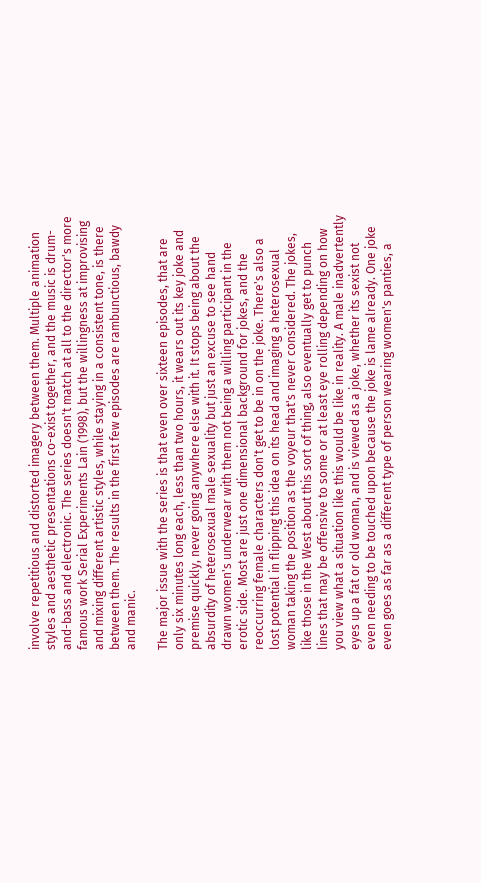involve repetitious and distorted imagery between them. Multiple animation styles and aesthetic presentations co-exist together, and the music is drum-and-bass and electronic. The series doesn't match at all to the director's more famous work Serial Experiments Lain (1998), but the willingness at improvising and mixing different artistic styles, while staying in a consistent tone, is there between them. The results in the first few episodes are rambunctious, bawdy and manic.

The major issue with the series is that even over sixteen episodes, that are only six minutes long each, less than two hours, it wears out its key joke and premise quickly, never going anywhere else with it. It stops being about the absurdity of heterosexual male sexuality but just an excuse to see hand drawn women's underwear with them not being a willing participant in the erotic side. Most are just one dimensional background for jokes, and the reoccurring female characters don't get to be in on the joke. There's also a lost potential in flipping this idea on its head and imaging a heterosexual woman taking the position as the voyeur that's never considered. The jokes, like those in the West about this sort of thing, also eventually get to punch lines that may be offensive to some or at least eye rolling depending on how you view what a situation like this would be like in reality. A male inadvertently eyes up a fat or old woman, and is viewed as a joke, whether its sexist not even needing to be touched upon because the joke is lame already. One joke even goes as far as a different type of person wearing women's panties, a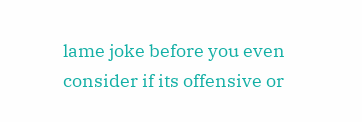lame joke before you even consider if its offensive or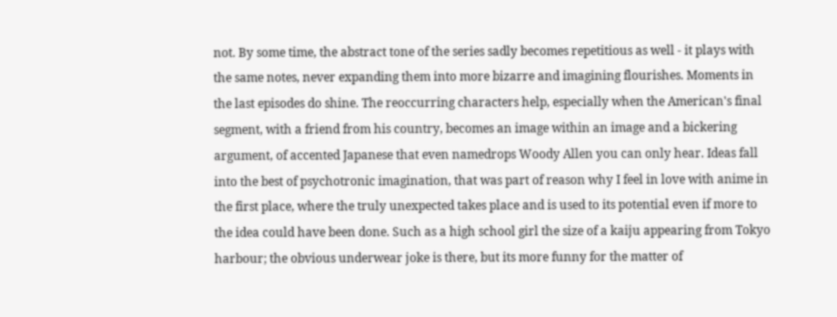not. By some time, the abstract tone of the series sadly becomes repetitious as well - it plays with the same notes, never expanding them into more bizarre and imagining flourishes. Moments in the last episodes do shine. The reoccurring characters help, especially when the American's final segment, with a friend from his country, becomes an image within an image and a bickering argument, of accented Japanese that even namedrops Woody Allen you can only hear. Ideas fall into the best of psychotronic imagination, that was part of reason why I feel in love with anime in the first place, where the truly unexpected takes place and is used to its potential even if more to the idea could have been done. Such as a high school girl the size of a kaiju appearing from Tokyo harbour; the obvious underwear joke is there, but its more funny for the matter of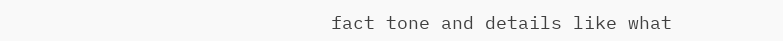fact tone and details like what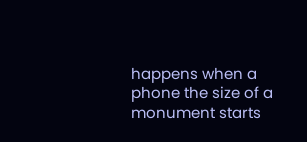happens when a phone the size of a monument starts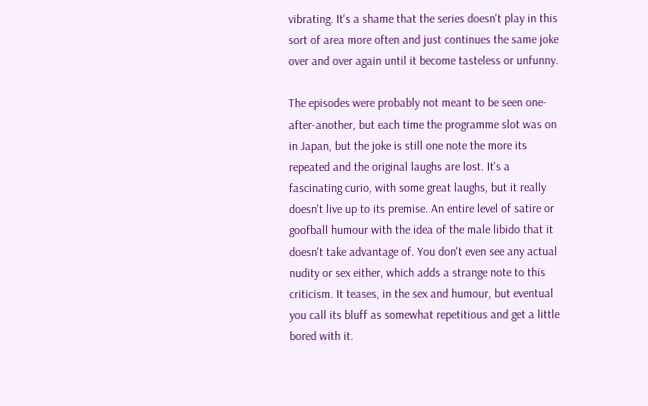vibrating. It's a shame that the series doesn't play in this sort of area more often and just continues the same joke over and over again until it become tasteless or unfunny.

The episodes were probably not meant to be seen one-after-another, but each time the programme slot was on in Japan, but the joke is still one note the more its repeated and the original laughs are lost. It's a fascinating curio, with some great laughs, but it really doesn't live up to its premise. An entire level of satire or goofball humour with the idea of the male libido that it doesn't take advantage of. You don't even see any actual nudity or sex either, which adds a strange note to this criticism. It teases, in the sex and humour, but eventual you call its bluff as somewhat repetitious and get a little bored with it.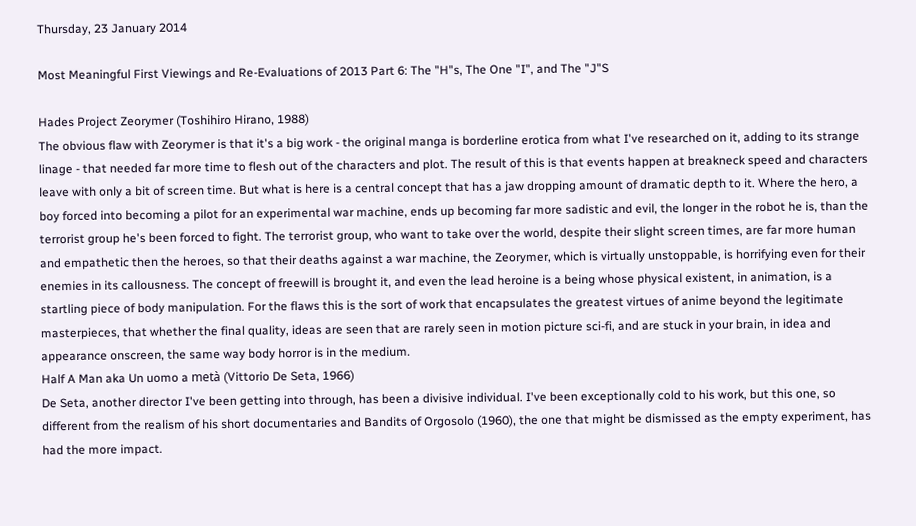Thursday, 23 January 2014

Most Meaningful First Viewings and Re-Evaluations of 2013 Part 6: The "H"s, The One "I", and The "J"S

Hades Project Zeorymer (Toshihiro Hirano, 1988)
The obvious flaw with Zeorymer is that it's a big work - the original manga is borderline erotica from what I've researched on it, adding to its strange linage - that needed far more time to flesh out of the characters and plot. The result of this is that events happen at breakneck speed and characters leave with only a bit of screen time. But what is here is a central concept that has a jaw dropping amount of dramatic depth to it. Where the hero, a boy forced into becoming a pilot for an experimental war machine, ends up becoming far more sadistic and evil, the longer in the robot he is, than the terrorist group he's been forced to fight. The terrorist group, who want to take over the world, despite their slight screen times, are far more human and empathetic then the heroes, so that their deaths against a war machine, the Zeorymer, which is virtually unstoppable, is horrifying even for their enemies in its callousness. The concept of freewill is brought it, and even the lead heroine is a being whose physical existent, in animation, is a startling piece of body manipulation. For the flaws this is the sort of work that encapsulates the greatest virtues of anime beyond the legitimate masterpieces, that whether the final quality, ideas are seen that are rarely seen in motion picture sci-fi, and are stuck in your brain, in idea and appearance onscreen, the same way body horror is in the medium.
Half A Man aka Un uomo a metà (Vittorio De Seta, 1966)
De Seta, another director I've been getting into through, has been a divisive individual. I've been exceptionally cold to his work, but this one, so different from the realism of his short documentaries and Bandits of Orgosolo (1960), the one that might be dismissed as the empty experiment, has had the more impact.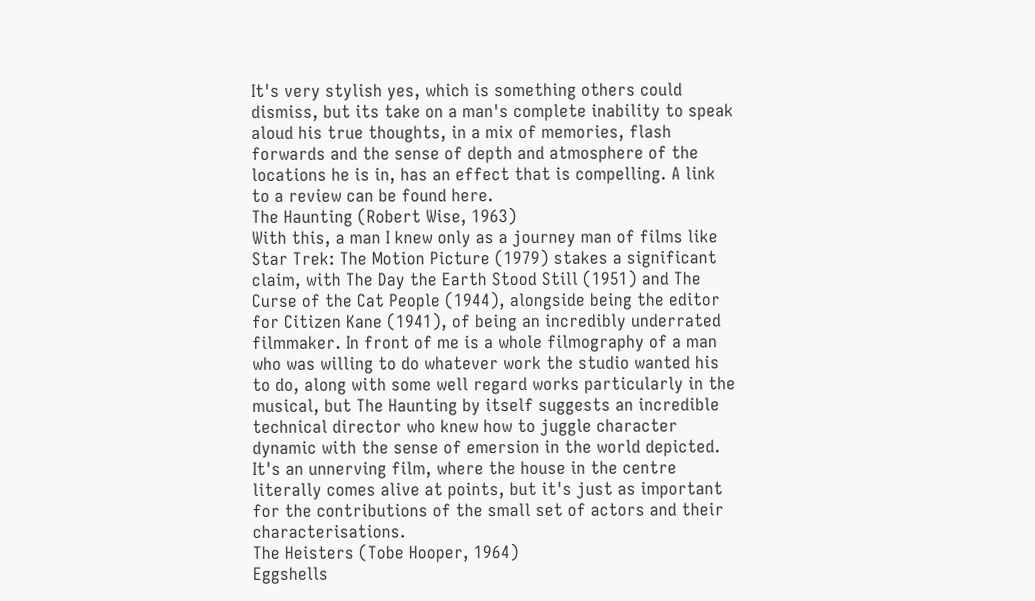It's very stylish yes, which is something others could dismiss, but its take on a man's complete inability to speak aloud his true thoughts, in a mix of memories, flash forwards and the sense of depth and atmosphere of the locations he is in, has an effect that is compelling. A link to a review can be found here.
The Haunting (Robert Wise, 1963)
With this, a man I knew only as a journey man of films like Star Trek: The Motion Picture (1979) stakes a significant claim, with The Day the Earth Stood Still (1951) and The Curse of the Cat People (1944), alongside being the editor for Citizen Kane (1941), of being an incredibly underrated filmmaker. In front of me is a whole filmography of a man who was willing to do whatever work the studio wanted his to do, along with some well regard works particularly in the musical, but The Haunting by itself suggests an incredible technical director who knew how to juggle character dynamic with the sense of emersion in the world depicted. It's an unnerving film, where the house in the centre literally comes alive at points, but it's just as important for the contributions of the small set of actors and their characterisations.
The Heisters (Tobe Hooper, 1964)
Eggshells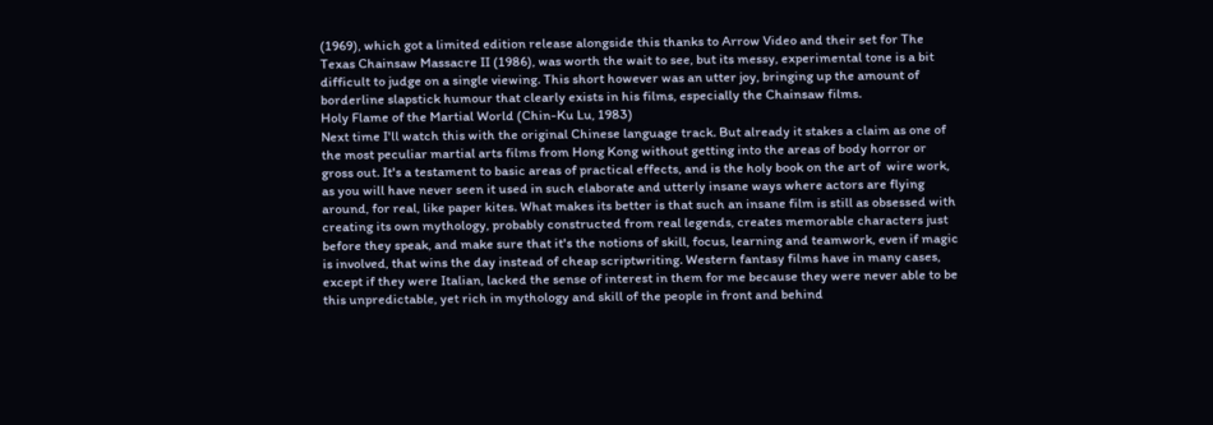(1969), which got a limited edition release alongside this thanks to Arrow Video and their set for The Texas Chainsaw Massacre II (1986), was worth the wait to see, but its messy, experimental tone is a bit difficult to judge on a single viewing. This short however was an utter joy, bringing up the amount of borderline slapstick humour that clearly exists in his films, especially the Chainsaw films.
Holy Flame of the Martial World (Chin-Ku Lu, 1983)
Next time I'll watch this with the original Chinese language track. But already it stakes a claim as one of the most peculiar martial arts films from Hong Kong without getting into the areas of body horror or gross out. It's a testament to basic areas of practical effects, and is the holy book on the art of  wire work, as you will have never seen it used in such elaborate and utterly insane ways where actors are flying around, for real, like paper kites. What makes its better is that such an insane film is still as obsessed with creating its own mythology, probably constructed from real legends, creates memorable characters just before they speak, and make sure that it's the notions of skill, focus, learning and teamwork, even if magic is involved, that wins the day instead of cheap scriptwriting. Western fantasy films have in many cases, except if they were Italian, lacked the sense of interest in them for me because they were never able to be this unpredictable, yet rich in mythology and skill of the people in front and behind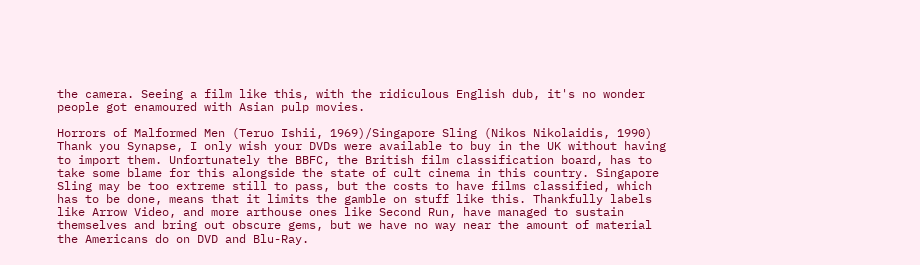the camera. Seeing a film like this, with the ridiculous English dub, it's no wonder people got enamoured with Asian pulp movies.

Horrors of Malformed Men (Teruo Ishii, 1969)/Singapore Sling (Nikos Nikolaidis, 1990)
Thank you Synapse, I only wish your DVDs were available to buy in the UK without having to import them. Unfortunately the BBFC, the British film classification board, has to take some blame for this alongside the state of cult cinema in this country. Singapore Sling may be too extreme still to pass, but the costs to have films classified, which has to be done, means that it limits the gamble on stuff like this. Thankfully labels like Arrow Video, and more arthouse ones like Second Run, have managed to sustain themselves and bring out obscure gems, but we have no way near the amount of material the Americans do on DVD and Blu-Ray.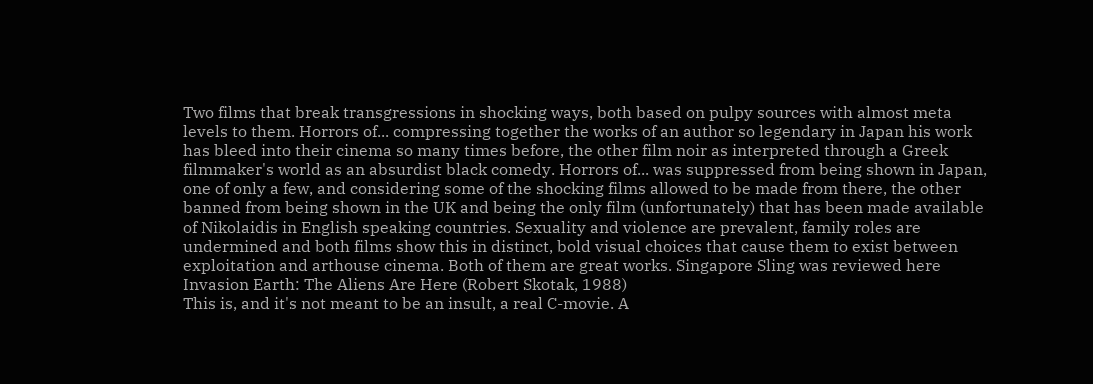Two films that break transgressions in shocking ways, both based on pulpy sources with almost meta levels to them. Horrors of... compressing together the works of an author so legendary in Japan his work has bleed into their cinema so many times before, the other film noir as interpreted through a Greek filmmaker's world as an absurdist black comedy. Horrors of... was suppressed from being shown in Japan, one of only a few, and considering some of the shocking films allowed to be made from there, the other banned from being shown in the UK and being the only film (unfortunately) that has been made available of Nikolaidis in English speaking countries. Sexuality and violence are prevalent, family roles are undermined and both films show this in distinct, bold visual choices that cause them to exist between exploitation and arthouse cinema. Both of them are great works. Singapore Sling was reviewed here
Invasion Earth: The Aliens Are Here (Robert Skotak, 1988)
This is, and it's not meant to be an insult, a real C-movie. A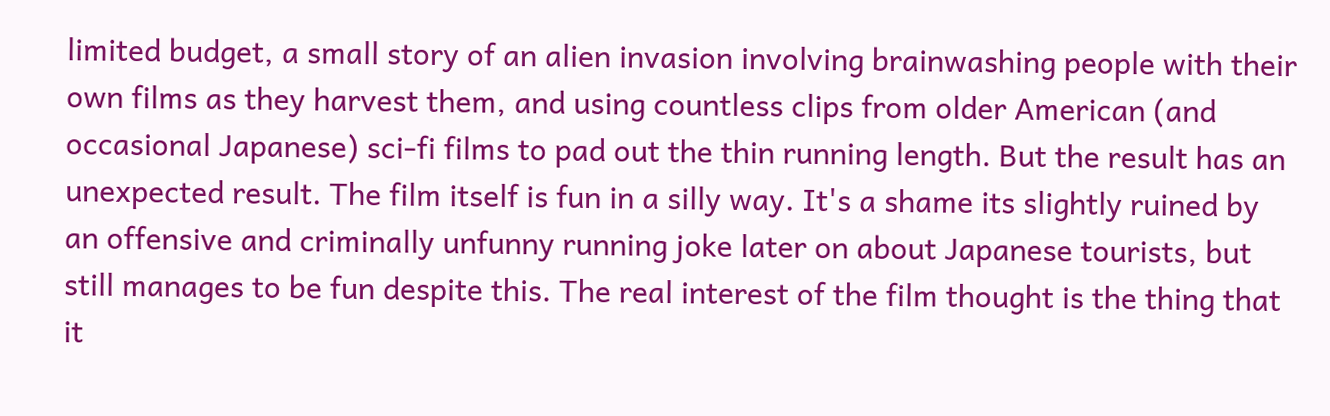limited budget, a small story of an alien invasion involving brainwashing people with their own films as they harvest them, and using countless clips from older American (and occasional Japanese) sci-fi films to pad out the thin running length. But the result has an unexpected result. The film itself is fun in a silly way. It's a shame its slightly ruined by an offensive and criminally unfunny running joke later on about Japanese tourists, but still manages to be fun despite this. The real interest of the film thought is the thing that it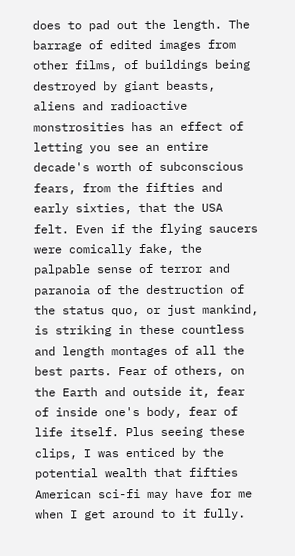does to pad out the length. The barrage of edited images from other films, of buildings being destroyed by giant beasts, aliens and radioactive monstrosities has an effect of letting you see an entire decade's worth of subconscious fears, from the fifties and early sixties, that the USA felt. Even if the flying saucers were comically fake, the palpable sense of terror and paranoia of the destruction of the status quo, or just mankind, is striking in these countless and length montages of all the best parts. Fear of others, on the Earth and outside it, fear of inside one's body, fear of life itself. Plus seeing these clips, I was enticed by the potential wealth that fifties American sci-fi may have for me when I get around to it fully.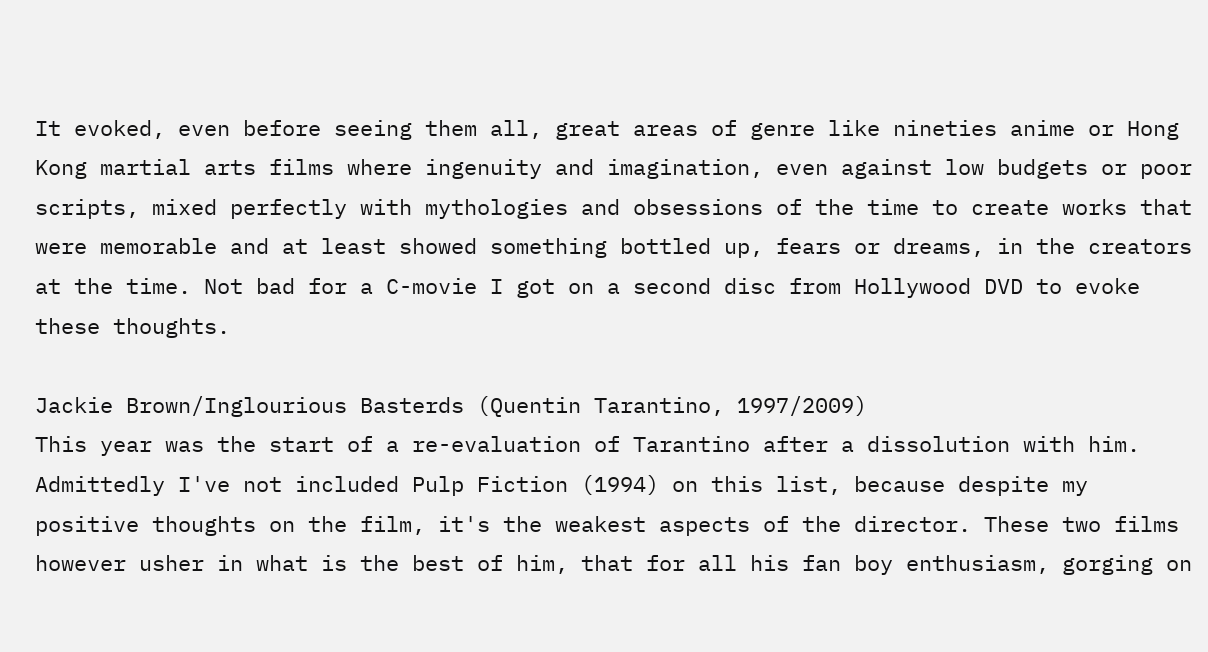It evoked, even before seeing them all, great areas of genre like nineties anime or Hong Kong martial arts films where ingenuity and imagination, even against low budgets or poor scripts, mixed perfectly with mythologies and obsessions of the time to create works that were memorable and at least showed something bottled up, fears or dreams, in the creators at the time. Not bad for a C-movie I got on a second disc from Hollywood DVD to evoke these thoughts.

Jackie Brown/Inglourious Basterds (Quentin Tarantino, 1997/2009)
This year was the start of a re-evaluation of Tarantino after a dissolution with him. Admittedly I've not included Pulp Fiction (1994) on this list, because despite my positive thoughts on the film, it's the weakest aspects of the director. These two films however usher in what is the best of him, that for all his fan boy enthusiasm, gorging on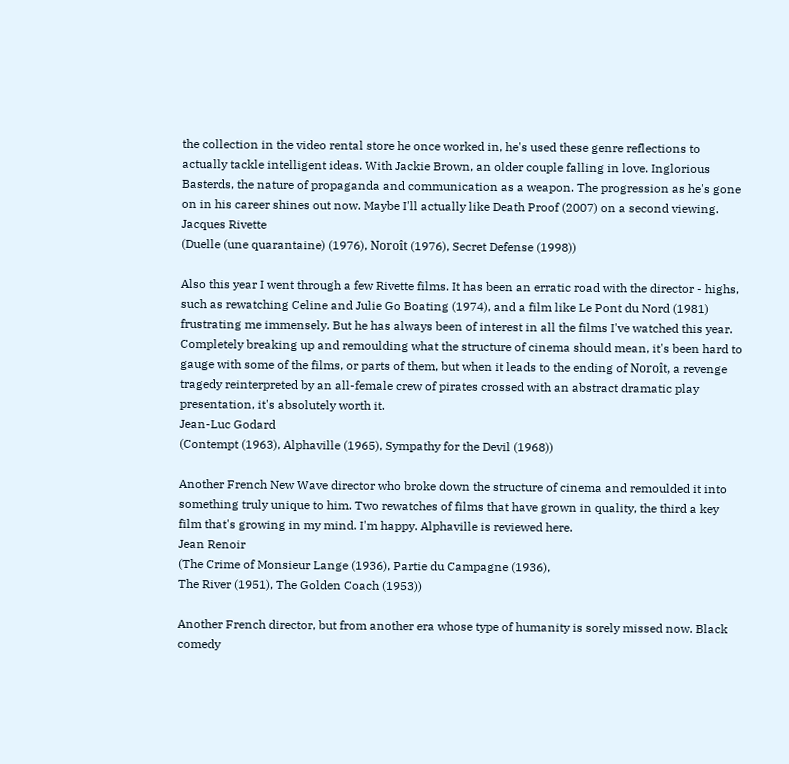the collection in the video rental store he once worked in, he's used these genre reflections to actually tackle intelligent ideas. With Jackie Brown, an older couple falling in love. Inglorious Basterds, the nature of propaganda and communication as a weapon. The progression as he's gone on in his career shines out now. Maybe I'll actually like Death Proof (2007) on a second viewing.
Jacques Rivette
(Duelle (une quarantaine) (1976), Noroît (1976), Secret Defense (1998))

Also this year I went through a few Rivette films. It has been an erratic road with the director - highs, such as rewatching Celine and Julie Go Boating (1974), and a film like Le Pont du Nord (1981) frustrating me immensely. But he has always been of interest in all the films I've watched this year. Completely breaking up and remoulding what the structure of cinema should mean, it's been hard to gauge with some of the films, or parts of them, but when it leads to the ending of Noroît, a revenge tragedy reinterpreted by an all-female crew of pirates crossed with an abstract dramatic play presentation, it's absolutely worth it.
Jean-Luc Godard
(Contempt (1963), Alphaville (1965), Sympathy for the Devil (1968))

Another French New Wave director who broke down the structure of cinema and remoulded it into something truly unique to him. Two rewatches of films that have grown in quality, the third a key film that's growing in my mind. I'm happy. Alphaville is reviewed here.
Jean Renoir
(The Crime of Monsieur Lange (1936), Partie du Campagne (1936),
The River (1951), The Golden Coach (1953))

Another French director, but from another era whose type of humanity is sorely missed now. Black comedy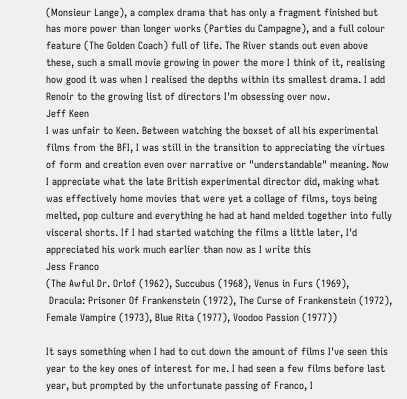(Monsieur Lange), a complex drama that has only a fragment finished but has more power than longer works (Parties du Campagne), and a full colour feature (The Golden Coach) full of life. The River stands out even above these, such a small movie growing in power the more I think of it, realising how good it was when I realised the depths within its smallest drama. I add Renoir to the growing list of directors I'm obsessing over now.
Jeff Keen
I was unfair to Keen. Between watching the boxset of all his experimental films from the BFI, I was still in the transition to appreciating the virtues of form and creation even over narrative or "understandable" meaning. Now I appreciate what the late British experimental director did, making what was effectively home movies that were yet a collage of films, toys being melted, pop culture and everything he had at hand melded together into fully visceral shorts. If I had started watching the films a little later, I'd appreciated his work much earlier than now as I write this
Jess Franco
(The Awful Dr. Orlof (1962), Succubus (1968), Venus in Furs (1969),
 Dracula: Prisoner Of Frankenstein (1972), The Curse of Frankenstein (1972),  Female Vampire (1973), Blue Rita (1977), Voodoo Passion (1977))

It says something when I had to cut down the amount of films I've seen this year to the key ones of interest for me. I had seen a few films before last year, but prompted by the unfortunate passing of Franco, I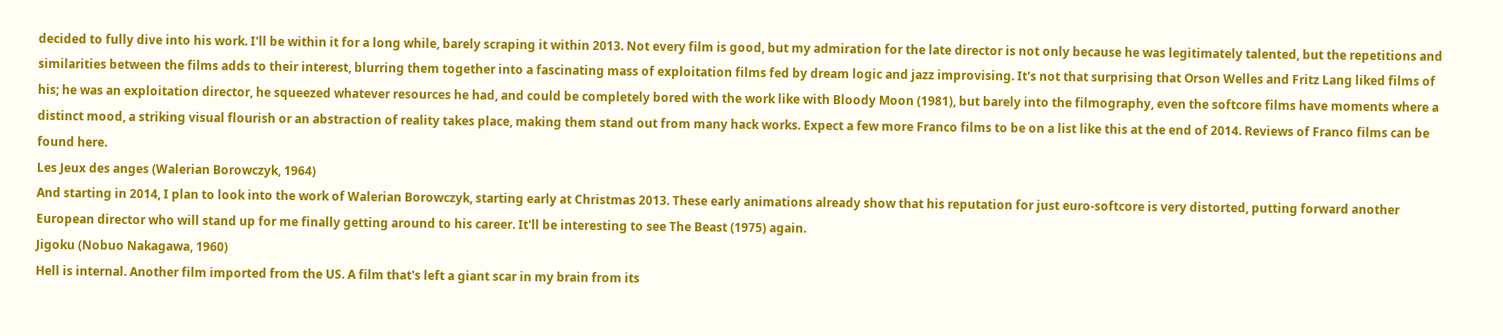decided to fully dive into his work. I'll be within it for a long while, barely scraping it within 2013. Not every film is good, but my admiration for the late director is not only because he was legitimately talented, but the repetitions and similarities between the films adds to their interest, blurring them together into a fascinating mass of exploitation films fed by dream logic and jazz improvising. It's not that surprising that Orson Welles and Fritz Lang liked films of his; he was an exploitation director, he squeezed whatever resources he had, and could be completely bored with the work like with Bloody Moon (1981), but barely into the filmography, even the softcore films have moments where a distinct mood, a striking visual flourish or an abstraction of reality takes place, making them stand out from many hack works. Expect a few more Franco films to be on a list like this at the end of 2014. Reviews of Franco films can be found here.
Les Jeux des anges (Walerian Borowczyk, 1964)
And starting in 2014, I plan to look into the work of Walerian Borowczyk, starting early at Christmas 2013. These early animations already show that his reputation for just euro-softcore is very distorted, putting forward another European director who will stand up for me finally getting around to his career. It'll be interesting to see The Beast (1975) again.
Jigoku (Nobuo Nakagawa, 1960)
Hell is internal. Another film imported from the US. A film that's left a giant scar in my brain from its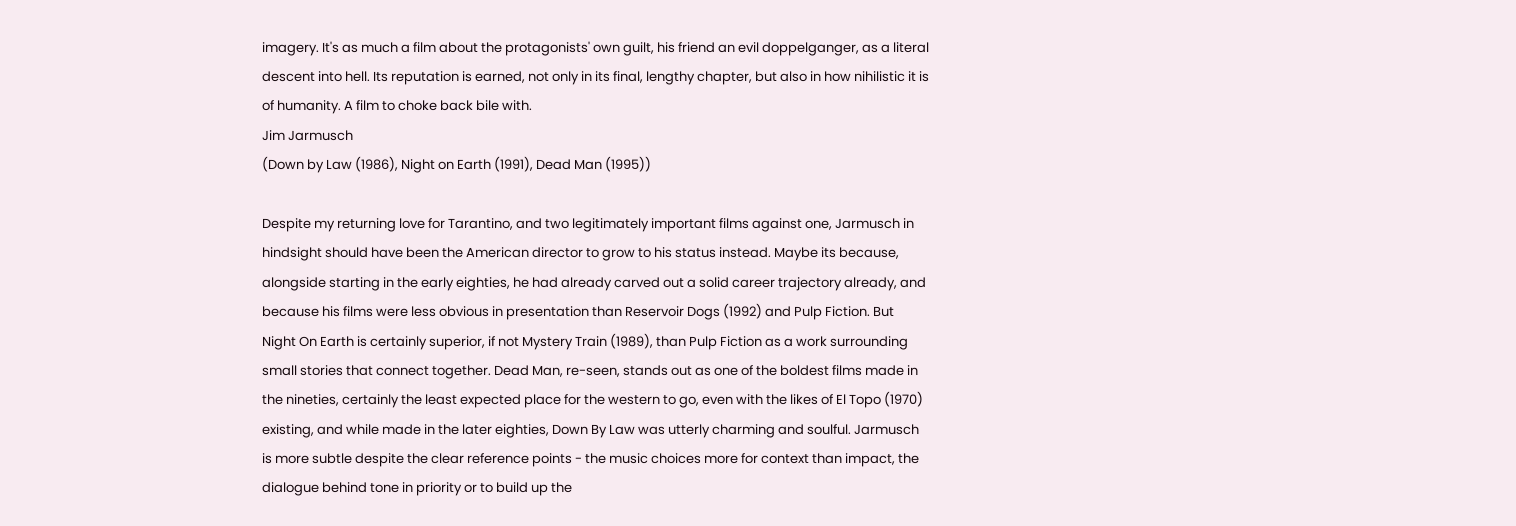imagery. It's as much a film about the protagonists' own guilt, his friend an evil doppelganger, as a literal descent into hell. Its reputation is earned, not only in its final, lengthy chapter, but also in how nihilistic it is of humanity. A film to choke back bile with.
Jim Jarmusch
(Down by Law (1986), Night on Earth (1991), Dead Man (1995))

Despite my returning love for Tarantino, and two legitimately important films against one, Jarmusch in hindsight should have been the American director to grow to his status instead. Maybe its because, alongside starting in the early eighties, he had already carved out a solid career trajectory already, and because his films were less obvious in presentation than Reservoir Dogs (1992) and Pulp Fiction. But Night On Earth is certainly superior, if not Mystery Train (1989), than Pulp Fiction as a work surrounding small stories that connect together. Dead Man, re-seen, stands out as one of the boldest films made in the nineties, certainly the least expected place for the western to go, even with the likes of El Topo (1970) existing, and while made in the later eighties, Down By Law was utterly charming and soulful. Jarmusch is more subtle despite the clear reference points - the music choices more for context than impact, the dialogue behind tone in priority or to build up the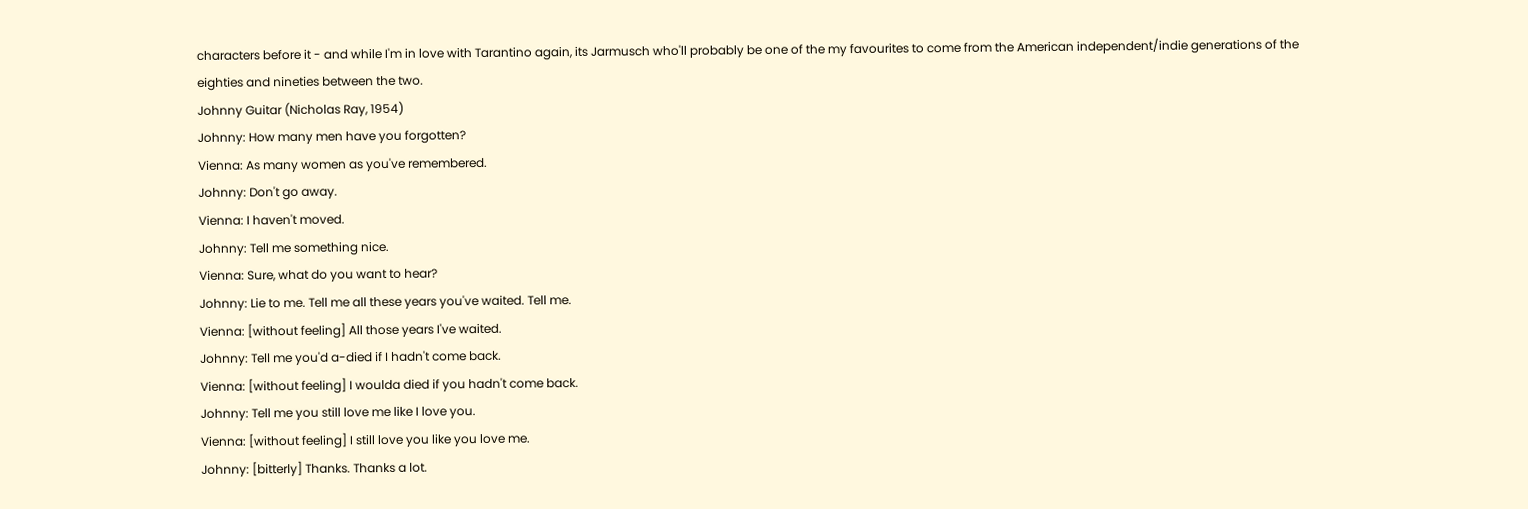characters before it - and while I'm in love with Tarantino again, its Jarmusch who'll probably be one of the my favourites to come from the American independent/indie generations of the eighties and nineties between the two.
Johnny Guitar (Nicholas Ray, 1954)
Johnny: How many men have you forgotten?
Vienna: As many women as you've remembered.
Johnny: Don't go away.
Vienna: I haven't moved.
Johnny: Tell me something nice.
Vienna: Sure, what do you want to hear?
Johnny: Lie to me. Tell me all these years you've waited. Tell me.
Vienna: [without feeling] All those years I've waited.
Johnny: Tell me you'd a-died if I hadn't come back.
Vienna: [without feeling] I woulda died if you hadn't come back.
Johnny: Tell me you still love me like I love you.
Vienna: [without feeling] I still love you like you love me.
Johnny: [bitterly] Thanks. Thanks a lot.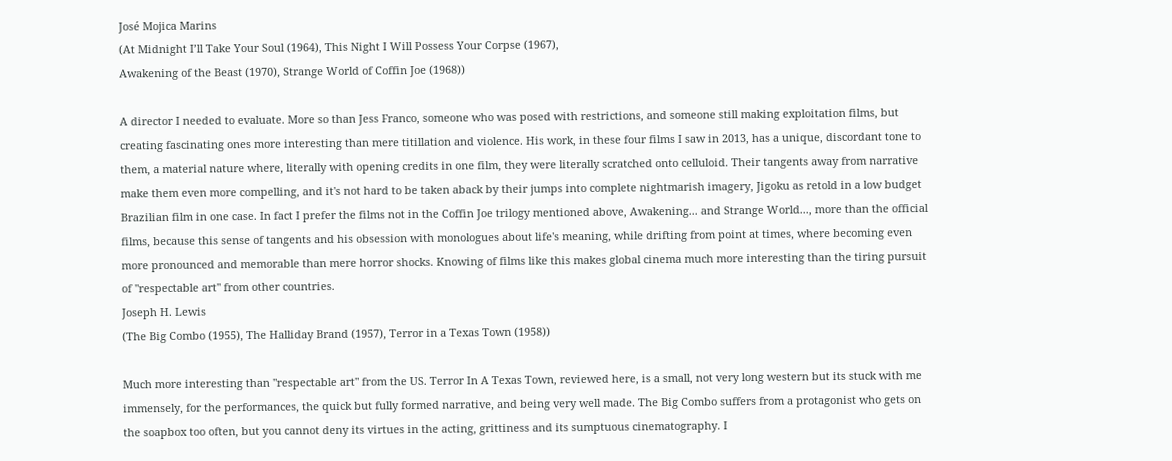José Mojica Marins
(At Midnight I’ll Take Your Soul (1964), This Night I Will Possess Your Corpse (1967),
Awakening of the Beast (1970), Strange World of Coffin Joe (1968))

A director I needed to evaluate. More so than Jess Franco, someone who was posed with restrictions, and someone still making exploitation films, but creating fascinating ones more interesting than mere titillation and violence. His work, in these four films I saw in 2013, has a unique, discordant tone to them, a material nature where, literally with opening credits in one film, they were literally scratched onto celluloid. Their tangents away from narrative make them even more compelling, and it's not hard to be taken aback by their jumps into complete nightmarish imagery, Jigoku as retold in a low budget Brazilian film in one case. In fact I prefer the films not in the Coffin Joe trilogy mentioned above, Awakening... and Strange World..., more than the official films, because this sense of tangents and his obsession with monologues about life's meaning, while drifting from point at times, where becoming even more pronounced and memorable than mere horror shocks. Knowing of films like this makes global cinema much more interesting than the tiring pursuit of "respectable art" from other countries.
Joseph H. Lewis
(The Big Combo (1955), The Halliday Brand (1957), Terror in a Texas Town (1958))

Much more interesting than "respectable art" from the US. Terror In A Texas Town, reviewed here, is a small, not very long western but its stuck with me immensely, for the performances, the quick but fully formed narrative, and being very well made. The Big Combo suffers from a protagonist who gets on the soapbox too often, but you cannot deny its virtues in the acting, grittiness and its sumptuous cinematography. I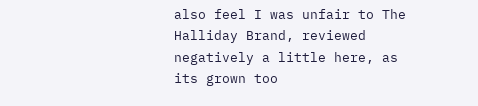also feel I was unfair to The Halliday Brand, reviewed negatively a little here, as its grown too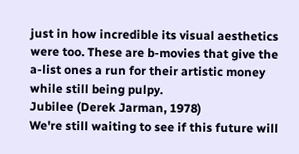just in how incredible its visual aesthetics were too. These are b-movies that give the a-list ones a run for their artistic money while still being pulpy.
Jubilee (Derek Jarman, 1978)
We're still waiting to see if this future will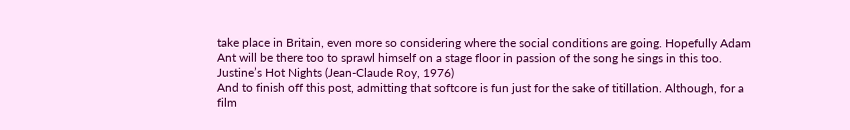take place in Britain, even more so considering where the social conditions are going. Hopefully Adam Ant will be there too to sprawl himself on a stage floor in passion of the song he sings in this too.
Justine’s Hot Nights (Jean-Claude Roy, 1976)
And to finish off this post, admitting that softcore is fun just for the sake of titillation. Although, for a film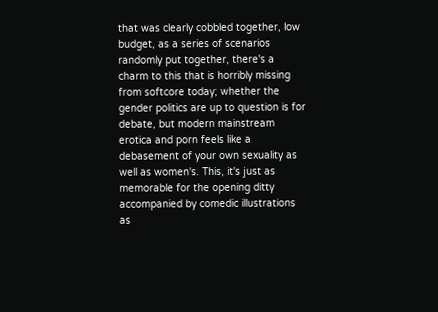that was clearly cobbled together, low budget, as a series of scenarios randomly put together, there's a charm to this that is horribly missing from softcore today; whether the gender politics are up to question is for debate, but modern mainstream erotica and porn feels like a debasement of your own sexuality as well as women's. This, it's just as memorable for the opening ditty accompanied by comedic illustrations as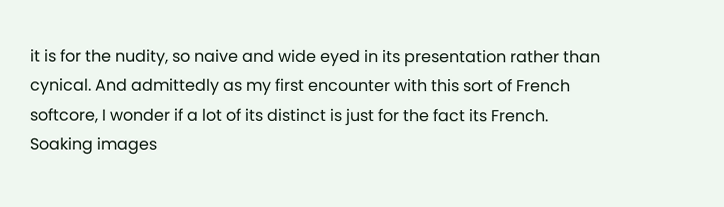it is for the nudity, so naive and wide eyed in its presentation rather than cynical. And admittedly as my first encounter with this sort of French softcore, I wonder if a lot of its distinct is just for the fact its French.
Soaking images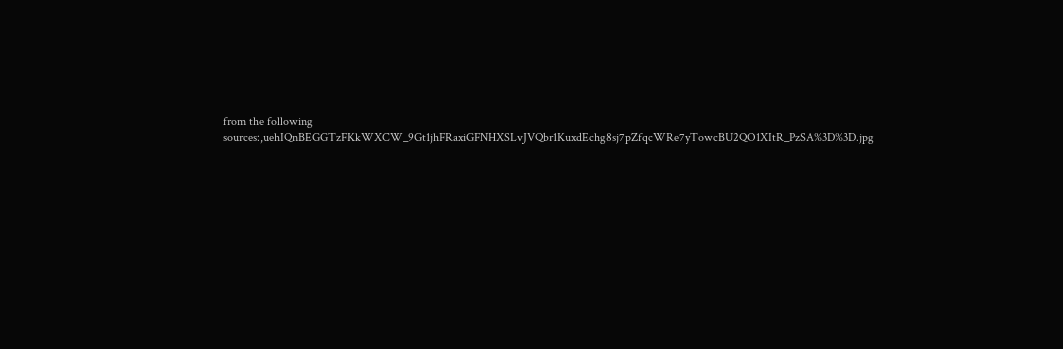from the following sources:,uehIQnBEGGTzFKkWXCW_9Gt1jhFRaxiGFNHXSLvJVQbr1KuxdEchg8sj7pZfqcWRe7yTowcBU2QO1XItR_PzSA%3D%3D.jpg